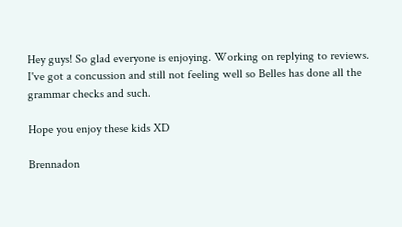Hey guys! So glad everyone is enjoying. Working on replying to reviews. I've got a concussion and still not feeling well so Belles has done all the grammar checks and such.

Hope you enjoy these kids XD

Brennadon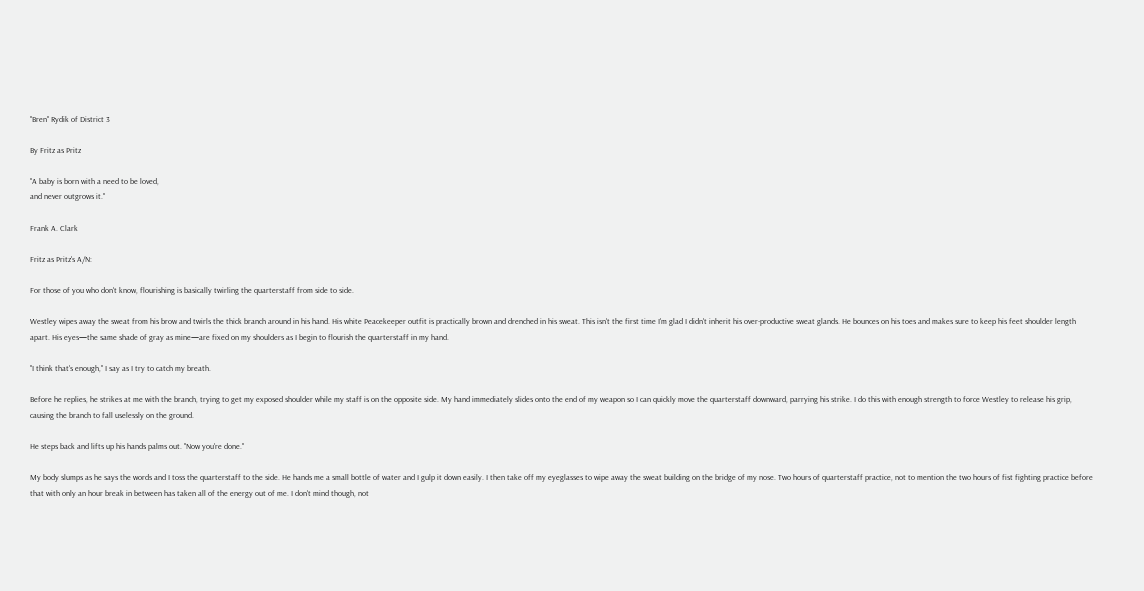"Bren" Rydik of District 3

By Fritz as Pritz

"A baby is born with a need to be loved,
and never outgrows it."

Frank A. Clark

Fritz as Pritz's A/N:

For those of you who don't know, flourishing is basically twirling the quarterstaff from side to side.

Westley wipes away the sweat from his brow and twirls the thick branch around in his hand. His white Peacekeeper outfit is practically brown and drenched in his sweat. This isn't the first time I'm glad I didn't inherit his over-productive sweat glands. He bounces on his toes and makes sure to keep his feet shoulder length apart. His eyes—the same shade of gray as mine—are fixed on my shoulders as I begin to flourish the quarterstaff in my hand.

"I think that's enough," I say as I try to catch my breath.

Before he replies, he strikes at me with the branch, trying to get my exposed shoulder while my staff is on the opposite side. My hand immediately slides onto the end of my weapon so I can quickly move the quarterstaff downward, parrying his strike. I do this with enough strength to force Westley to release his grip, causing the branch to fall uselessly on the ground.

He steps back and lifts up his hands palms out. "Now you're done."

My body slumps as he says the words and I toss the quarterstaff to the side. He hands me a small bottle of water and I gulp it down easily. I then take off my eyeglasses to wipe away the sweat building on the bridge of my nose. Two hours of quarterstaff practice, not to mention the two hours of fist fighting practice before that with only an hour break in between has taken all of the energy out of me. I don't mind though, not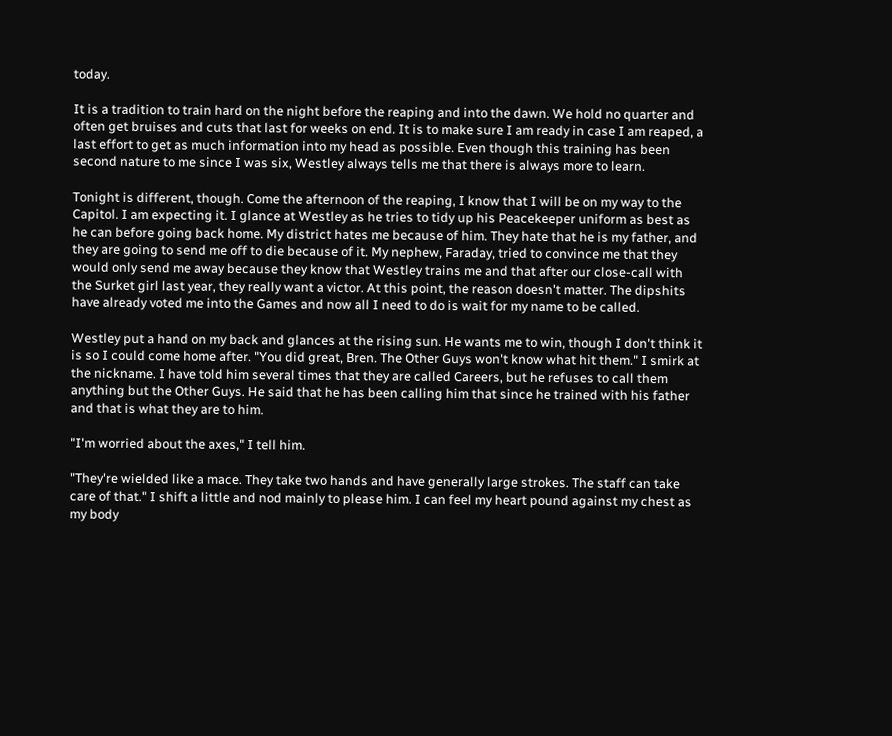today.

It is a tradition to train hard on the night before the reaping and into the dawn. We hold no quarter and often get bruises and cuts that last for weeks on end. It is to make sure I am ready in case I am reaped, a last effort to get as much information into my head as possible. Even though this training has been second nature to me since I was six, Westley always tells me that there is always more to learn.

Tonight is different, though. Come the afternoon of the reaping, I know that I will be on my way to the Capitol. I am expecting it. I glance at Westley as he tries to tidy up his Peacekeeper uniform as best as he can before going back home. My district hates me because of him. They hate that he is my father, and they are going to send me off to die because of it. My nephew, Faraday, tried to convince me that they would only send me away because they know that Westley trains me and that after our close-call with the Surket girl last year, they really want a victor. At this point, the reason doesn't matter. The dipshits have already voted me into the Games and now all I need to do is wait for my name to be called.

Westley put a hand on my back and glances at the rising sun. He wants me to win, though I don't think it is so I could come home after. "You did great, Bren. The Other Guys won't know what hit them." I smirk at the nickname. I have told him several times that they are called Careers, but he refuses to call them anything but the Other Guys. He said that he has been calling him that since he trained with his father and that is what they are to him.

"I'm worried about the axes," I tell him.

"They're wielded like a mace. They take two hands and have generally large strokes. The staff can take care of that." I shift a little and nod mainly to please him. I can feel my heart pound against my chest as my body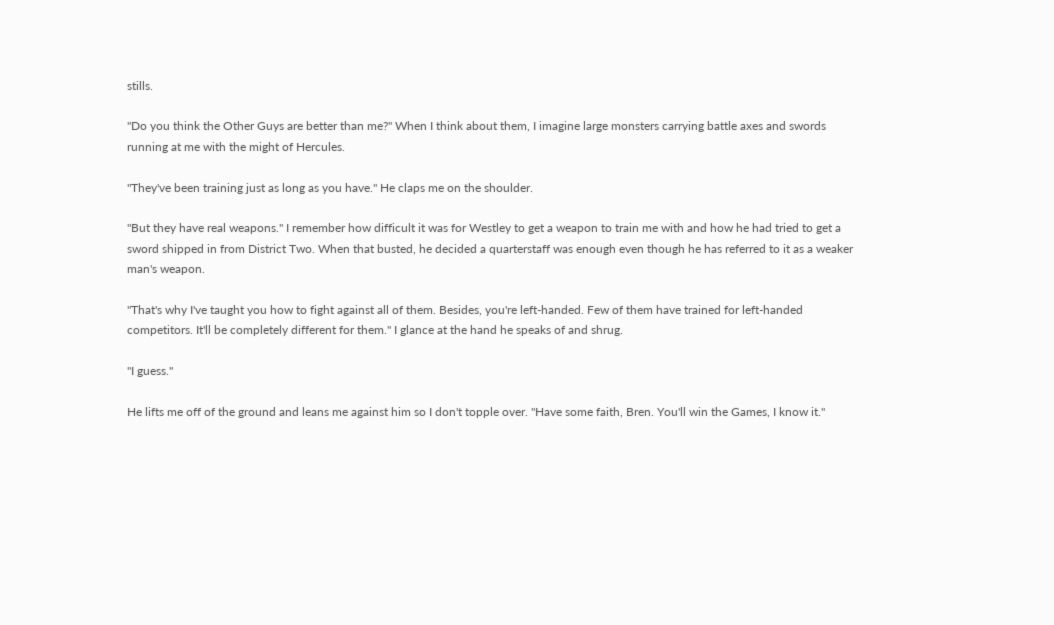stills.

"Do you think the Other Guys are better than me?" When I think about them, I imagine large monsters carrying battle axes and swords running at me with the might of Hercules.

"They've been training just as long as you have." He claps me on the shoulder.

"But they have real weapons." I remember how difficult it was for Westley to get a weapon to train me with and how he had tried to get a sword shipped in from District Two. When that busted, he decided a quarterstaff was enough even though he has referred to it as a weaker man's weapon.

"That's why I've taught you how to fight against all of them. Besides, you're left-handed. Few of them have trained for left-handed competitors. It'll be completely different for them." I glance at the hand he speaks of and shrug.

"I guess."

He lifts me off of the ground and leans me against him so I don't topple over. "Have some faith, Bren. You'll win the Games, I know it."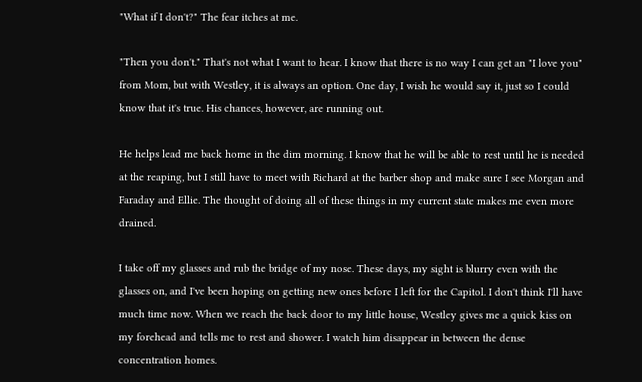"What if I don't?" The fear itches at me.

"Then you don't." That's not what I want to hear. I know that there is no way I can get an "I love you" from Mom, but with Westley, it is always an option. One day, I wish he would say it, just so I could know that it's true. His chances, however, are running out.

He helps lead me back home in the dim morning. I know that he will be able to rest until he is needed at the reaping, but I still have to meet with Richard at the barber shop and make sure I see Morgan and Faraday and Ellie. The thought of doing all of these things in my current state makes me even more drained.

I take off my glasses and rub the bridge of my nose. These days, my sight is blurry even with the glasses on, and I've been hoping on getting new ones before I left for the Capitol. I don't think I'll have much time now. When we reach the back door to my little house, Westley gives me a quick kiss on my forehead and tells me to rest and shower. I watch him disappear in between the dense concentration homes.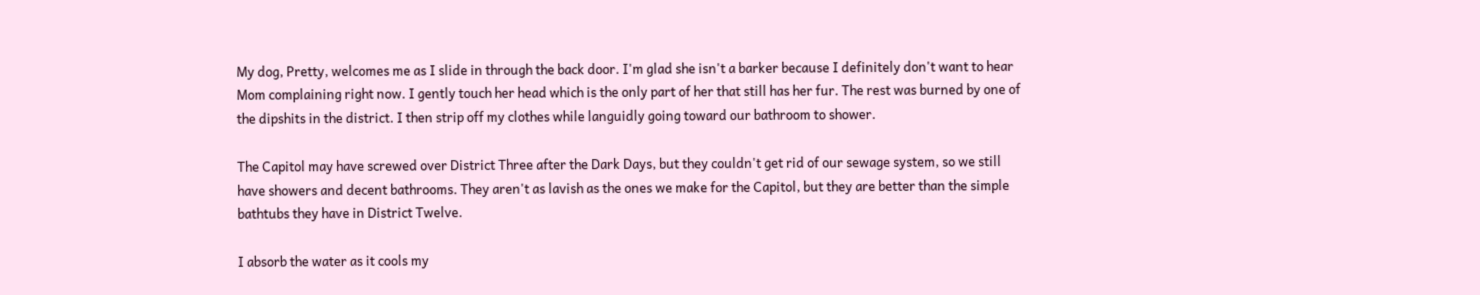My dog, Pretty, welcomes me as I slide in through the back door. I'm glad she isn't a barker because I definitely don't want to hear Mom complaining right now. I gently touch her head which is the only part of her that still has her fur. The rest was burned by one of the dipshits in the district. I then strip off my clothes while languidly going toward our bathroom to shower.

The Capitol may have screwed over District Three after the Dark Days, but they couldn't get rid of our sewage system, so we still have showers and decent bathrooms. They aren't as lavish as the ones we make for the Capitol, but they are better than the simple bathtubs they have in District Twelve.

I absorb the water as it cools my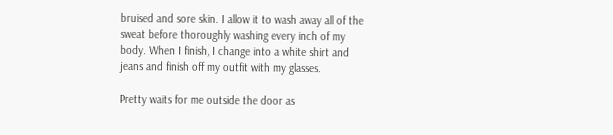bruised and sore skin. I allow it to wash away all of the sweat before thoroughly washing every inch of my body. When I finish, I change into a white shirt and jeans and finish off my outfit with my glasses.

Pretty waits for me outside the door as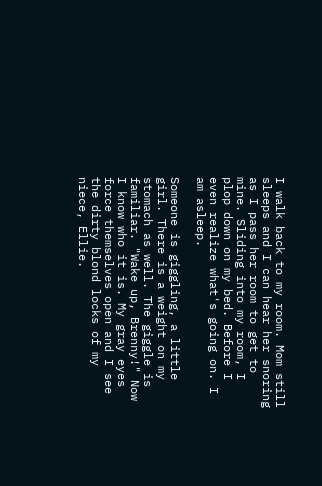I walk back to my room. Mom still sleeps and I can hear her snoring as I pass her room to get to mine. Sliding into my room, I plop down on my bed. Before I even realize what's going on. I am asleep.

Someone is giggling, a little girl. There is a weight on my stomach as well. The giggle is familiar. "Wake up, Brenny!" Now I know who it is. My gray eyes force themselves open and I see the dirty blond locks of my niece, Ellie.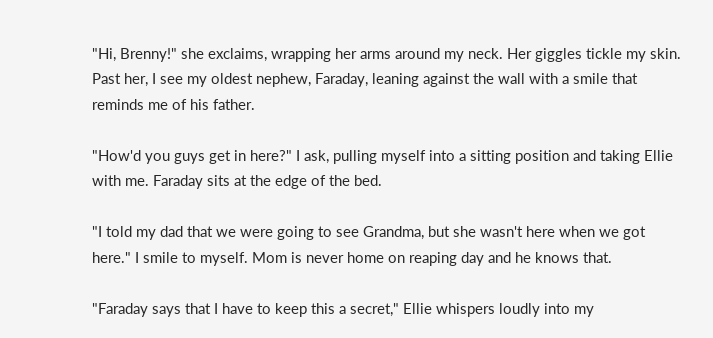"Hi, Brenny!" she exclaims, wrapping her arms around my neck. Her giggles tickle my skin. Past her, I see my oldest nephew, Faraday, leaning against the wall with a smile that reminds me of his father.

"How'd you guys get in here?" I ask, pulling myself into a sitting position and taking Ellie with me. Faraday sits at the edge of the bed.

"I told my dad that we were going to see Grandma, but she wasn't here when we got here." I smile to myself. Mom is never home on reaping day and he knows that.

"Faraday says that I have to keep this a secret," Ellie whispers loudly into my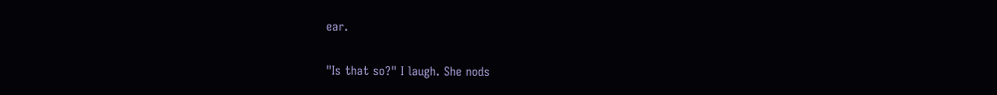ear.

"Is that so?" I laugh. She nods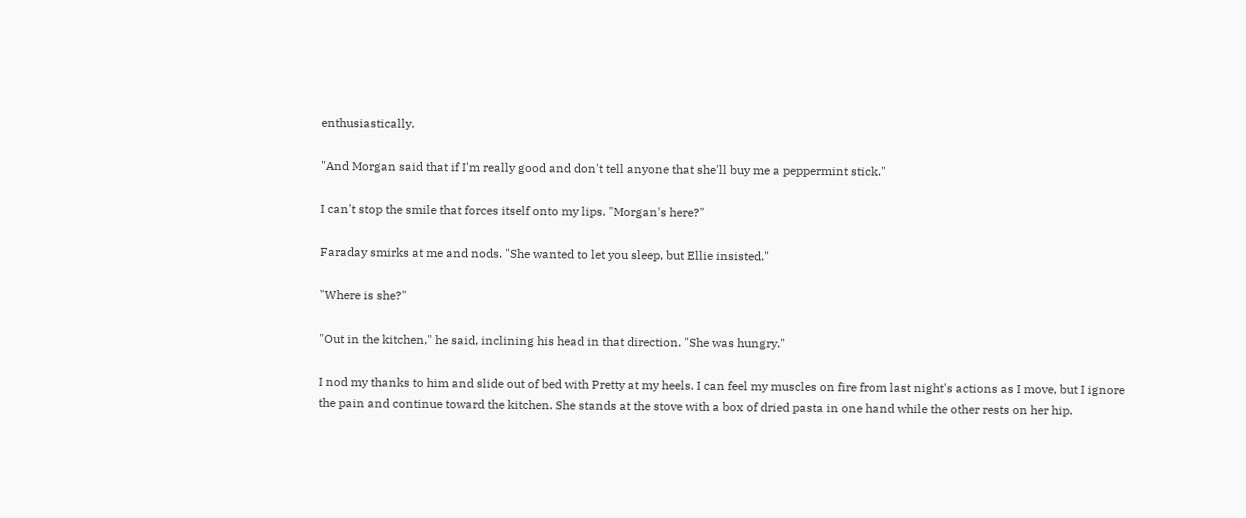enthusiastically.

"And Morgan said that if I'm really good and don't tell anyone that she'll buy me a peppermint stick."

I can't stop the smile that forces itself onto my lips. "Morgan's here?"

Faraday smirks at me and nods. "She wanted to let you sleep, but Ellie insisted."

"Where is she?"

"Out in the kitchen," he said, inclining his head in that direction. "She was hungry."

I nod my thanks to him and slide out of bed with Pretty at my heels. I can feel my muscles on fire from last night's actions as I move, but I ignore the pain and continue toward the kitchen. She stands at the stove with a box of dried pasta in one hand while the other rests on her hip.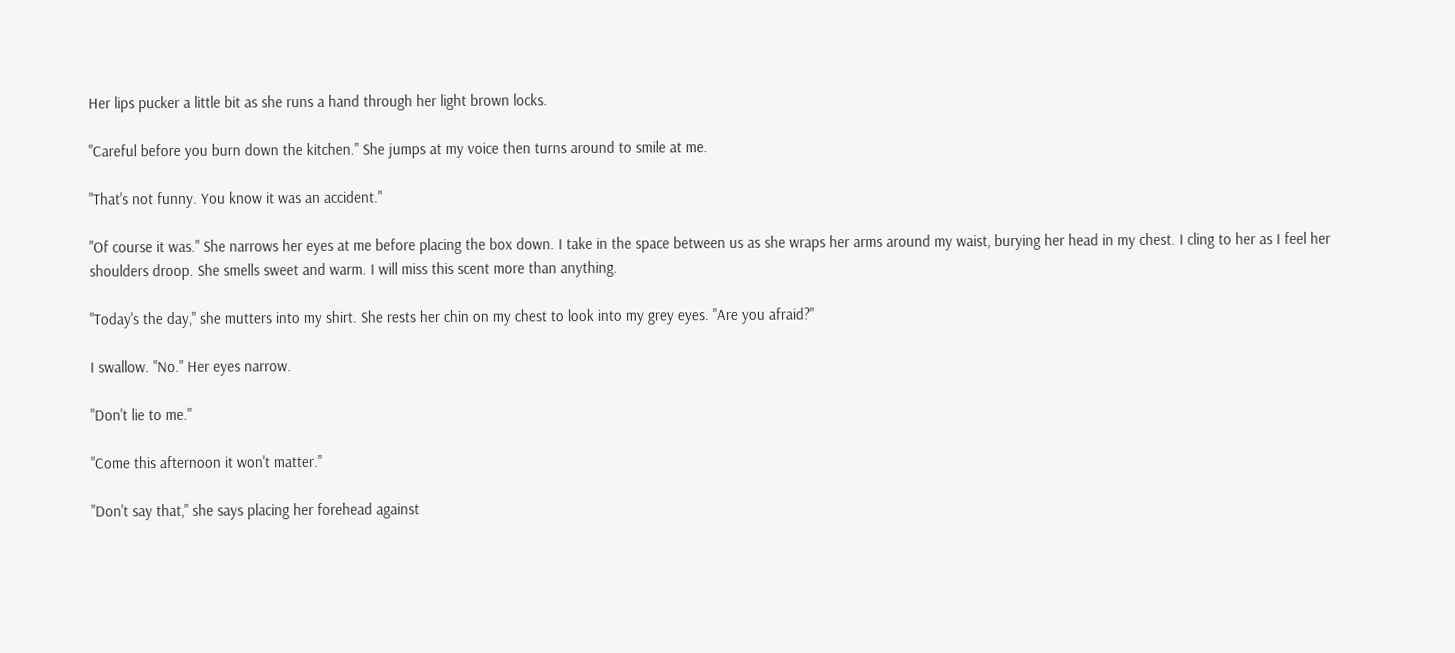Her lips pucker a little bit as she runs a hand through her light brown locks.

"Careful before you burn down the kitchen." She jumps at my voice then turns around to smile at me.

"That's not funny. You know it was an accident."

"Of course it was." She narrows her eyes at me before placing the box down. I take in the space between us as she wraps her arms around my waist, burying her head in my chest. I cling to her as I feel her shoulders droop. She smells sweet and warm. I will miss this scent more than anything.

"Today's the day," she mutters into my shirt. She rests her chin on my chest to look into my grey eyes. "Are you afraid?"

I swallow. "No." Her eyes narrow.

"Don't lie to me."

"Come this afternoon it won't matter."

"Don't say that," she says placing her forehead against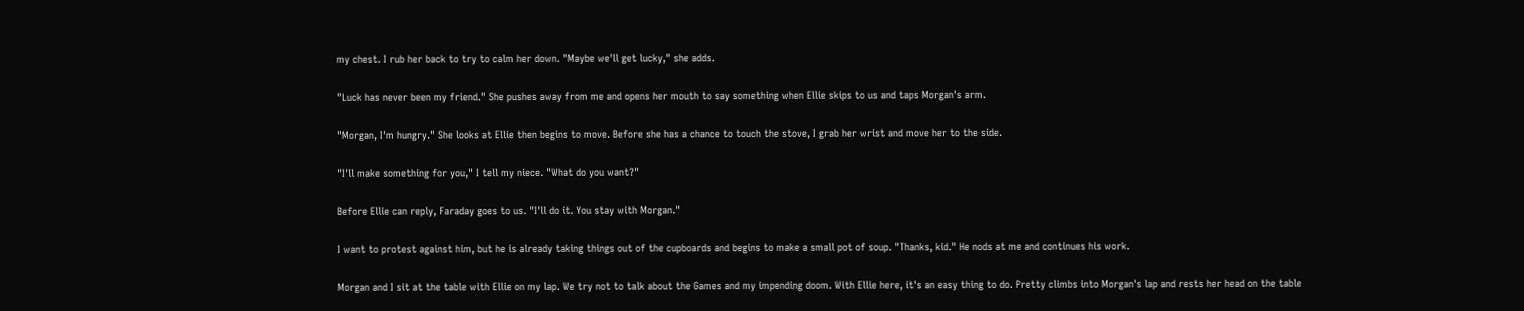my chest. I rub her back to try to calm her down. "Maybe we'll get lucky," she adds.

"Luck has never been my friend." She pushes away from me and opens her mouth to say something when Ellie skips to us and taps Morgan's arm.

"Morgan, I'm hungry." She looks at Ellie then begins to move. Before she has a chance to touch the stove, I grab her wrist and move her to the side.

"I'll make something for you," I tell my niece. "What do you want?"

Before Ellie can reply, Faraday goes to us. "I'll do it. You stay with Morgan."

I want to protest against him, but he is already taking things out of the cupboards and begins to make a small pot of soup. "Thanks, kid." He nods at me and continues his work.

Morgan and I sit at the table with Ellie on my lap. We try not to talk about the Games and my impending doom. With Ellie here, it's an easy thing to do. Pretty climbs into Morgan's lap and rests her head on the table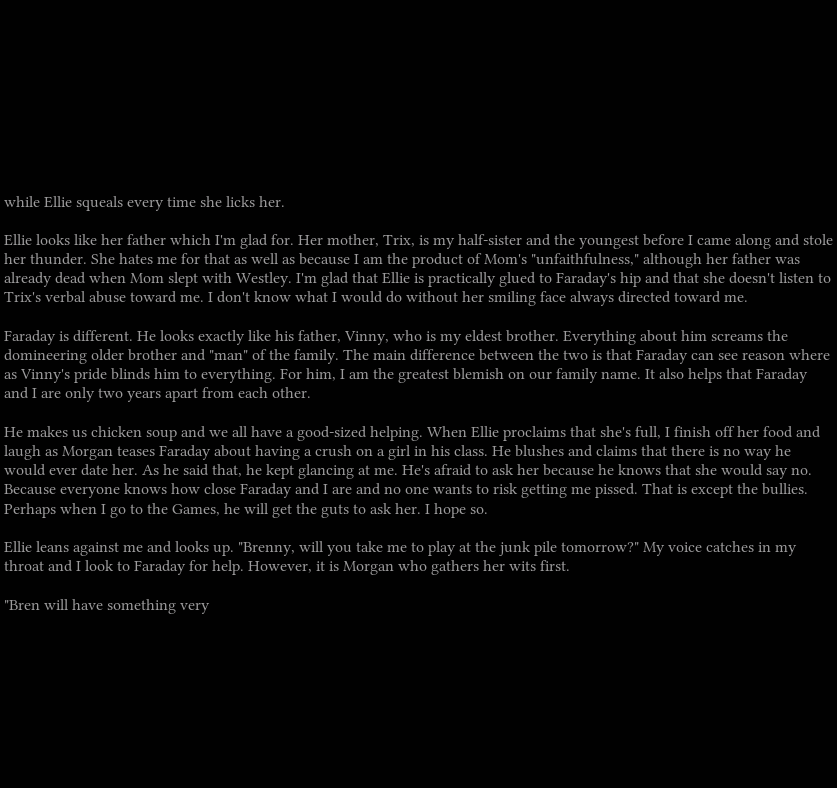while Ellie squeals every time she licks her.

Ellie looks like her father which I'm glad for. Her mother, Trix, is my half-sister and the youngest before I came along and stole her thunder. She hates me for that as well as because I am the product of Mom's "unfaithfulness," although her father was already dead when Mom slept with Westley. I'm glad that Ellie is practically glued to Faraday's hip and that she doesn't listen to Trix's verbal abuse toward me. I don't know what I would do without her smiling face always directed toward me.

Faraday is different. He looks exactly like his father, Vinny, who is my eldest brother. Everything about him screams the domineering older brother and "man" of the family. The main difference between the two is that Faraday can see reason where as Vinny's pride blinds him to everything. For him, I am the greatest blemish on our family name. It also helps that Faraday and I are only two years apart from each other.

He makes us chicken soup and we all have a good-sized helping. When Ellie proclaims that she's full, I finish off her food and laugh as Morgan teases Faraday about having a crush on a girl in his class. He blushes and claims that there is no way he would ever date her. As he said that, he kept glancing at me. He's afraid to ask her because he knows that she would say no. Because everyone knows how close Faraday and I are and no one wants to risk getting me pissed. That is except the bullies. Perhaps when I go to the Games, he will get the guts to ask her. I hope so.

Ellie leans against me and looks up. "Brenny, will you take me to play at the junk pile tomorrow?" My voice catches in my throat and I look to Faraday for help. However, it is Morgan who gathers her wits first.

"Bren will have something very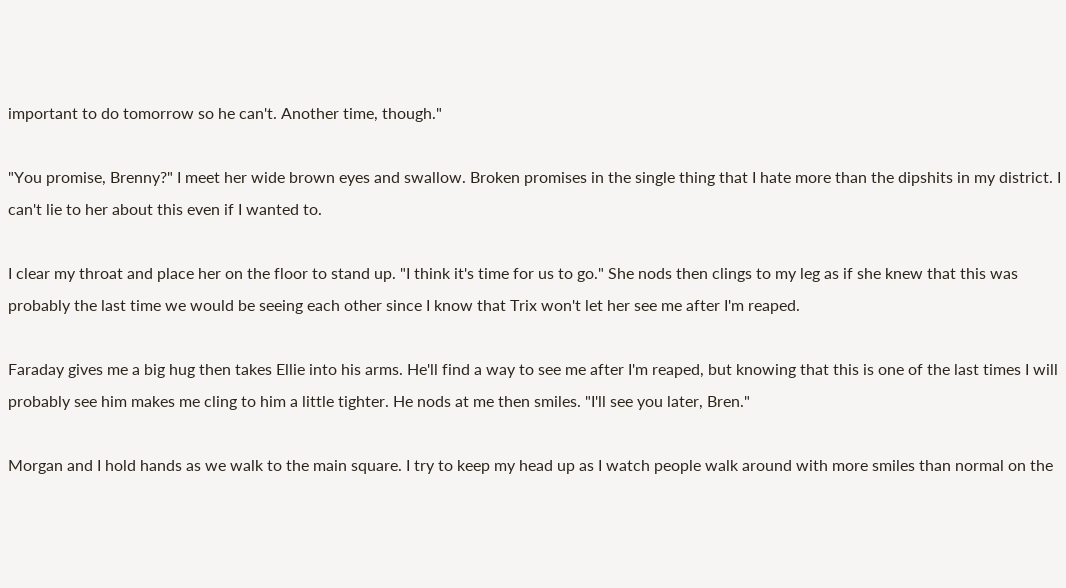important to do tomorrow so he can't. Another time, though."

"You promise, Brenny?" I meet her wide brown eyes and swallow. Broken promises in the single thing that I hate more than the dipshits in my district. I can't lie to her about this even if I wanted to.

I clear my throat and place her on the floor to stand up. "I think it's time for us to go." She nods then clings to my leg as if she knew that this was probably the last time we would be seeing each other since I know that Trix won't let her see me after I'm reaped.

Faraday gives me a big hug then takes Ellie into his arms. He'll find a way to see me after I'm reaped, but knowing that this is one of the last times I will probably see him makes me cling to him a little tighter. He nods at me then smiles. "I'll see you later, Bren."

Morgan and I hold hands as we walk to the main square. I try to keep my head up as I watch people walk around with more smiles than normal on the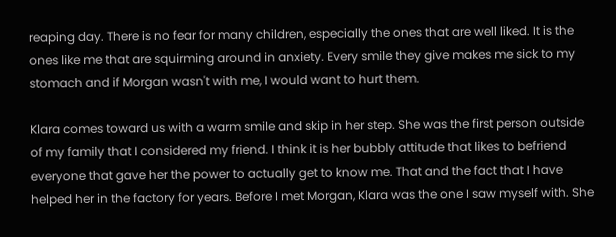reaping day. There is no fear for many children, especially the ones that are well liked. It is the ones like me that are squirming around in anxiety. Every smile they give makes me sick to my stomach and if Morgan wasn't with me, I would want to hurt them.

Klara comes toward us with a warm smile and skip in her step. She was the first person outside of my family that I considered my friend. I think it is her bubbly attitude that likes to befriend everyone that gave her the power to actually get to know me. That and the fact that I have helped her in the factory for years. Before I met Morgan, Klara was the one I saw myself with. She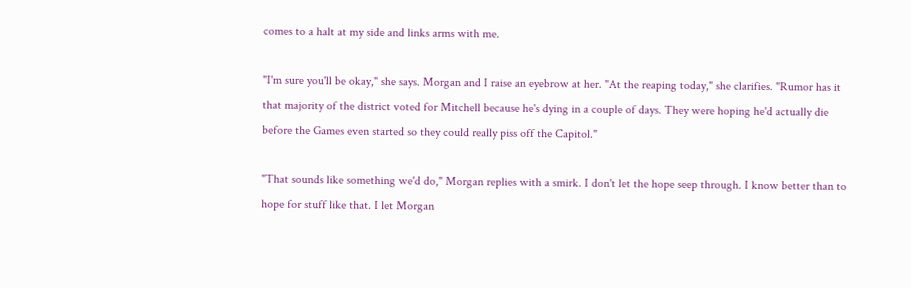comes to a halt at my side and links arms with me.

"I'm sure you'll be okay," she says. Morgan and I raise an eyebrow at her. "At the reaping today," she clarifies. "Rumor has it that majority of the district voted for Mitchell because he's dying in a couple of days. They were hoping he'd actually die before the Games even started so they could really piss off the Capitol."

"That sounds like something we'd do," Morgan replies with a smirk. I don't let the hope seep through. I know better than to hope for stuff like that. I let Morgan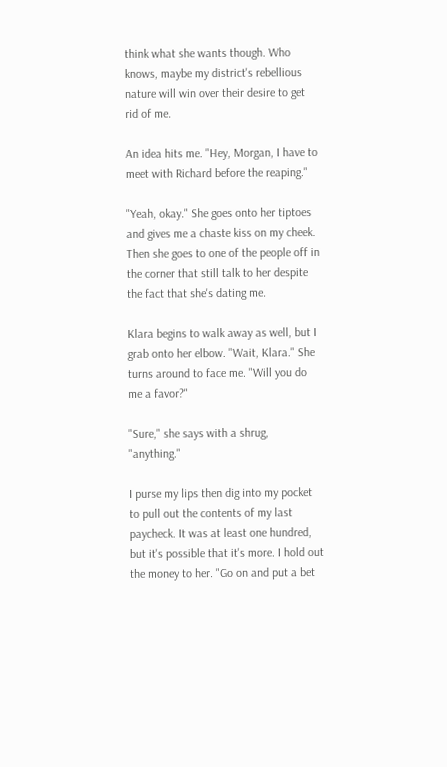think what she wants though. Who knows, maybe my district's rebellious nature will win over their desire to get rid of me.

An idea hits me. "Hey, Morgan, I have to meet with Richard before the reaping."

"Yeah, okay." She goes onto her tiptoes and gives me a chaste kiss on my cheek. Then she goes to one of the people off in the corner that still talk to her despite the fact that she's dating me.

Klara begins to walk away as well, but I grab onto her elbow. "Wait, Klara." She turns around to face me. "Will you do me a favor?"

"Sure," she says with a shrug, "anything."

I purse my lips then dig into my pocket to pull out the contents of my last paycheck. It was at least one hundred, but it's possible that it's more. I hold out the money to her. "Go on and put a bet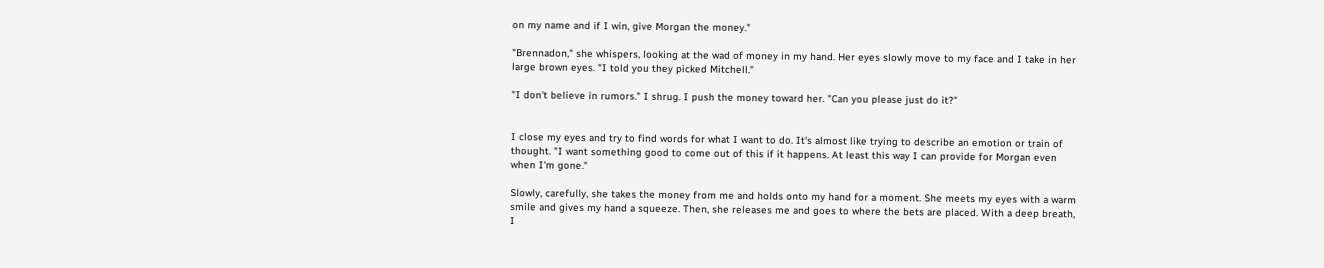on my name and if I win, give Morgan the money."

"Brennadon," she whispers, looking at the wad of money in my hand. Her eyes slowly move to my face and I take in her large brown eyes. "I told you they picked Mitchell."

"I don't believe in rumors." I shrug. I push the money toward her. "Can you please just do it?"


I close my eyes and try to find words for what I want to do. It's almost like trying to describe an emotion or train of thought. "I want something good to come out of this if it happens. At least this way I can provide for Morgan even when I'm gone."

Slowly, carefully, she takes the money from me and holds onto my hand for a moment. She meets my eyes with a warm smile and gives my hand a squeeze. Then, she releases me and goes to where the bets are placed. With a deep breath, I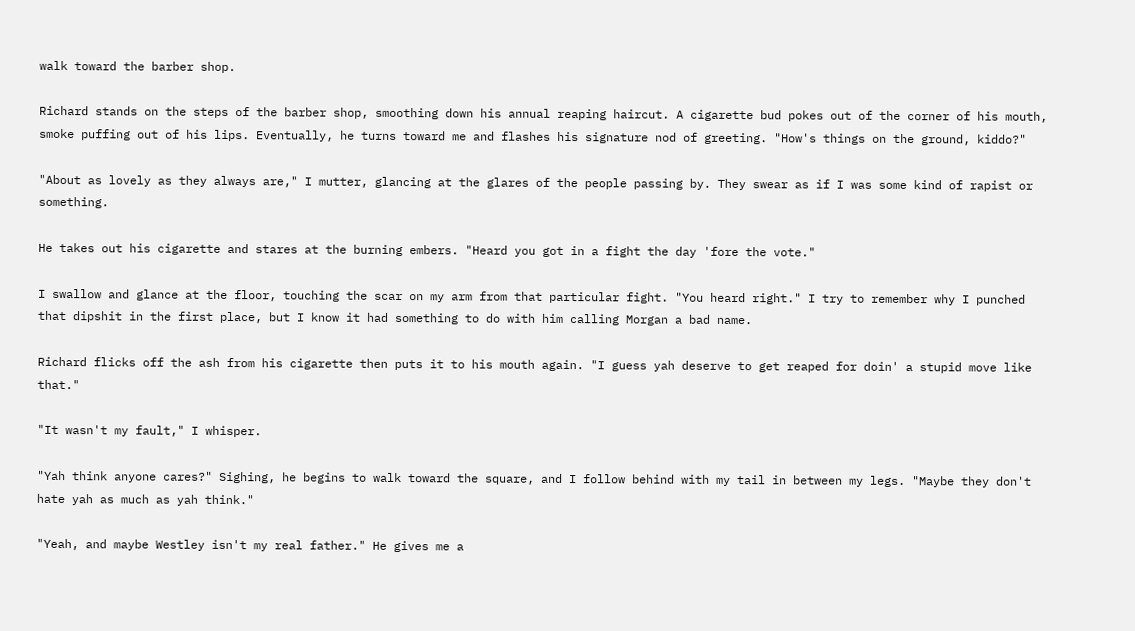walk toward the barber shop.

Richard stands on the steps of the barber shop, smoothing down his annual reaping haircut. A cigarette bud pokes out of the corner of his mouth, smoke puffing out of his lips. Eventually, he turns toward me and flashes his signature nod of greeting. "How's things on the ground, kiddo?"

"About as lovely as they always are," I mutter, glancing at the glares of the people passing by. They swear as if I was some kind of rapist or something.

He takes out his cigarette and stares at the burning embers. "Heard you got in a fight the day 'fore the vote."

I swallow and glance at the floor, touching the scar on my arm from that particular fight. "You heard right." I try to remember why I punched that dipshit in the first place, but I know it had something to do with him calling Morgan a bad name.

Richard flicks off the ash from his cigarette then puts it to his mouth again. "I guess yah deserve to get reaped for doin' a stupid move like that."

"It wasn't my fault," I whisper.

"Yah think anyone cares?" Sighing, he begins to walk toward the square, and I follow behind with my tail in between my legs. "Maybe they don't hate yah as much as yah think."

"Yeah, and maybe Westley isn't my real father." He gives me a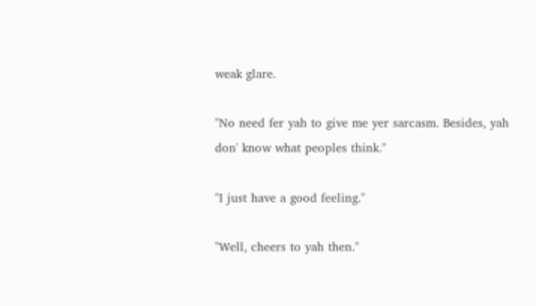weak glare.

"No need fer yah to give me yer sarcasm. Besides, yah don' know what peoples think."

"I just have a good feeling."

"Well, cheers to yah then."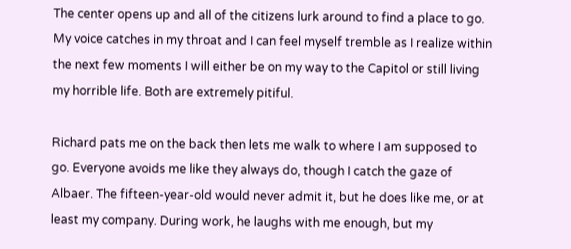The center opens up and all of the citizens lurk around to find a place to go. My voice catches in my throat and I can feel myself tremble as I realize within the next few moments I will either be on my way to the Capitol or still living my horrible life. Both are extremely pitiful.

Richard pats me on the back then lets me walk to where I am supposed to go. Everyone avoids me like they always do, though I catch the gaze of Albaer. The fifteen-year-old would never admit it, but he does like me, or at least my company. During work, he laughs with me enough, but my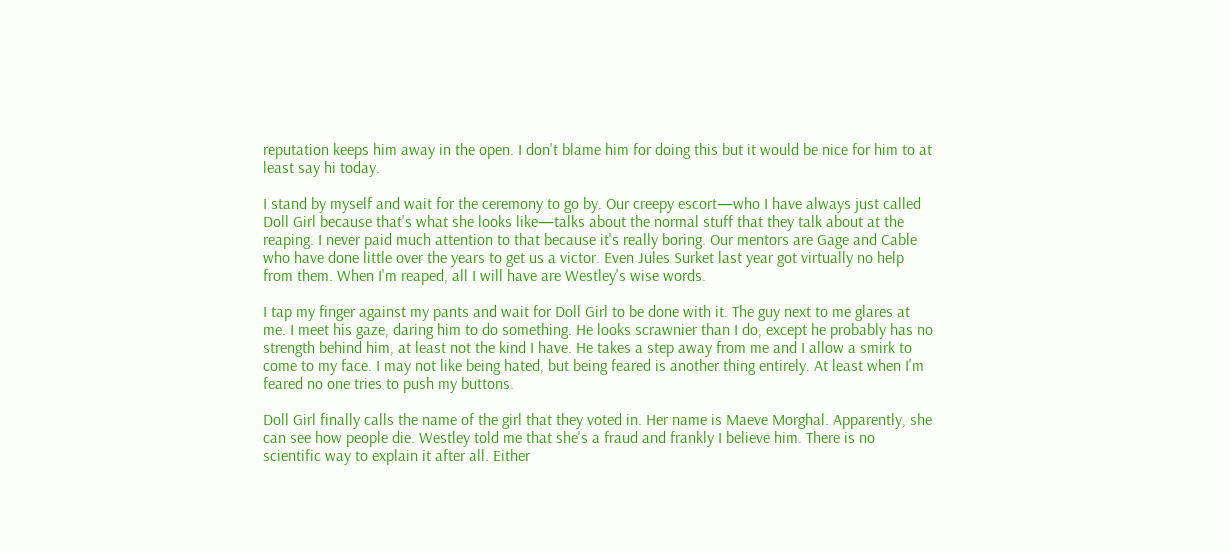reputation keeps him away in the open. I don't blame him for doing this but it would be nice for him to at least say hi today.

I stand by myself and wait for the ceremony to go by. Our creepy escort—who I have always just called Doll Girl because that's what she looks like—talks about the normal stuff that they talk about at the reaping. I never paid much attention to that because it's really boring. Our mentors are Gage and Cable who have done little over the years to get us a victor. Even Jules Surket last year got virtually no help from them. When I'm reaped, all I will have are Westley's wise words.

I tap my finger against my pants and wait for Doll Girl to be done with it. The guy next to me glares at me. I meet his gaze, daring him to do something. He looks scrawnier than I do, except he probably has no strength behind him, at least not the kind I have. He takes a step away from me and I allow a smirk to come to my face. I may not like being hated, but being feared is another thing entirely. At least when I'm feared no one tries to push my buttons.

Doll Girl finally calls the name of the girl that they voted in. Her name is Maeve Morghal. Apparently, she can see how people die. Westley told me that she's a fraud and frankly I believe him. There is no scientific way to explain it after all. Either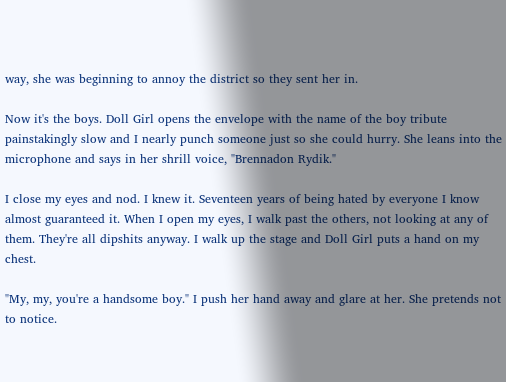way, she was beginning to annoy the district so they sent her in.

Now it's the boys. Doll Girl opens the envelope with the name of the boy tribute painstakingly slow and I nearly punch someone just so she could hurry. She leans into the microphone and says in her shrill voice, "Brennadon Rydik."

I close my eyes and nod. I knew it. Seventeen years of being hated by everyone I know almost guaranteed it. When I open my eyes, I walk past the others, not looking at any of them. They're all dipshits anyway. I walk up the stage and Doll Girl puts a hand on my chest.

"My, my, you're a handsome boy." I push her hand away and glare at her. She pretends not to notice.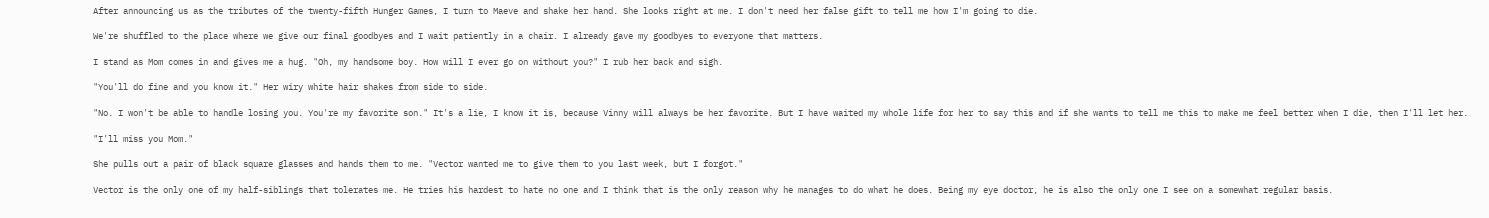After announcing us as the tributes of the twenty-fifth Hunger Games, I turn to Maeve and shake her hand. She looks right at me. I don't need her false gift to tell me how I'm going to die.

We're shuffled to the place where we give our final goodbyes and I wait patiently in a chair. I already gave my goodbyes to everyone that matters.

I stand as Mom comes in and gives me a hug. "Oh, my handsome boy. How will I ever go on without you?" I rub her back and sigh.

"You'll do fine and you know it." Her wiry white hair shakes from side to side.

"No. I won't be able to handle losing you. You're my favorite son." It's a lie, I know it is, because Vinny will always be her favorite. But I have waited my whole life for her to say this and if she wants to tell me this to make me feel better when I die, then I'll let her.

"I'll miss you Mom."

She pulls out a pair of black square glasses and hands them to me. "Vector wanted me to give them to you last week, but I forgot."

Vector is the only one of my half-siblings that tolerates me. He tries his hardest to hate no one and I think that is the only reason why he manages to do what he does. Being my eye doctor, he is also the only one I see on a somewhat regular basis.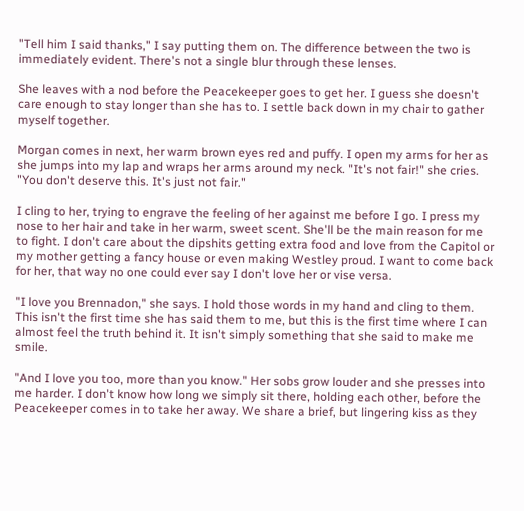"Tell him I said thanks," I say putting them on. The difference between the two is immediately evident. There's not a single blur through these lenses.

She leaves with a nod before the Peacekeeper goes to get her. I guess she doesn't care enough to stay longer than she has to. I settle back down in my chair to gather myself together.

Morgan comes in next, her warm brown eyes red and puffy. I open my arms for her as she jumps into my lap and wraps her arms around my neck. "It's not fair!" she cries. "You don't deserve this. It's just not fair."

I cling to her, trying to engrave the feeling of her against me before I go. I press my nose to her hair and take in her warm, sweet scent. She'll be the main reason for me to fight. I don't care about the dipshits getting extra food and love from the Capitol or my mother getting a fancy house or even making Westley proud. I want to come back for her, that way no one could ever say I don't love her or vise versa.

"I love you Brennadon," she says. I hold those words in my hand and cling to them. This isn't the first time she has said them to me, but this is the first time where I can almost feel the truth behind it. It isn't simply something that she said to make me smile.

"And I love you too, more than you know." Her sobs grow louder and she presses into me harder. I don't know how long we simply sit there, holding each other, before the Peacekeeper comes in to take her away. We share a brief, but lingering kiss as they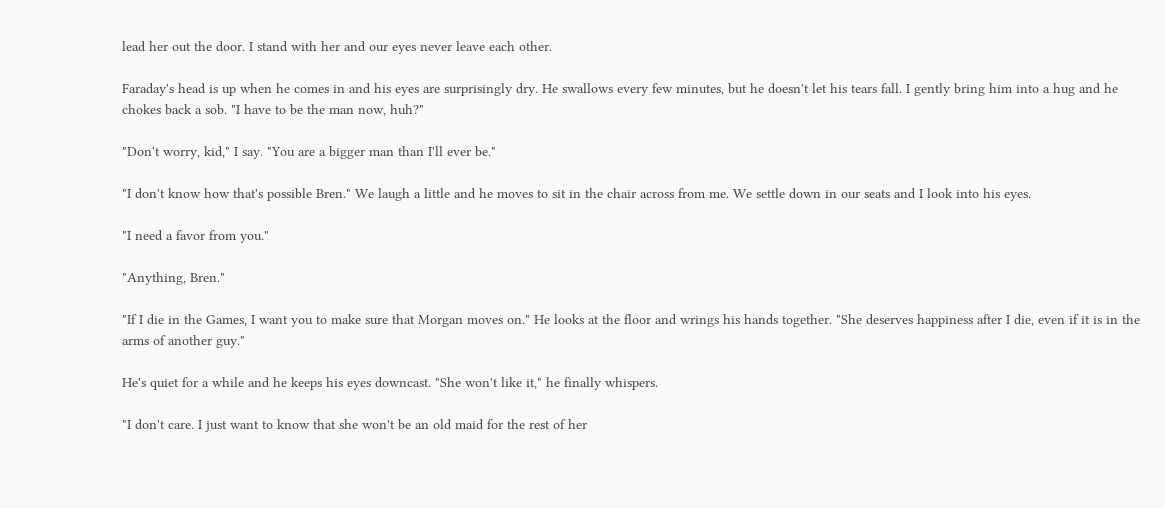lead her out the door. I stand with her and our eyes never leave each other.

Faraday's head is up when he comes in and his eyes are surprisingly dry. He swallows every few minutes, but he doesn't let his tears fall. I gently bring him into a hug and he chokes back a sob. "I have to be the man now, huh?"

"Don't worry, kid," I say. "You are a bigger man than I'll ever be."

"I don't know how that's possible Bren." We laugh a little and he moves to sit in the chair across from me. We settle down in our seats and I look into his eyes.

"I need a favor from you."

"Anything, Bren."

"If I die in the Games, I want you to make sure that Morgan moves on." He looks at the floor and wrings his hands together. "She deserves happiness after I die, even if it is in the arms of another guy."

He's quiet for a while and he keeps his eyes downcast. "She won't like it," he finally whispers.

"I don't care. I just want to know that she won't be an old maid for the rest of her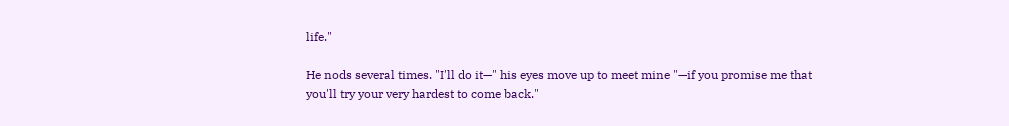life."

He nods several times. "I'll do it—" his eyes move up to meet mine "—if you promise me that you'll try your very hardest to come back."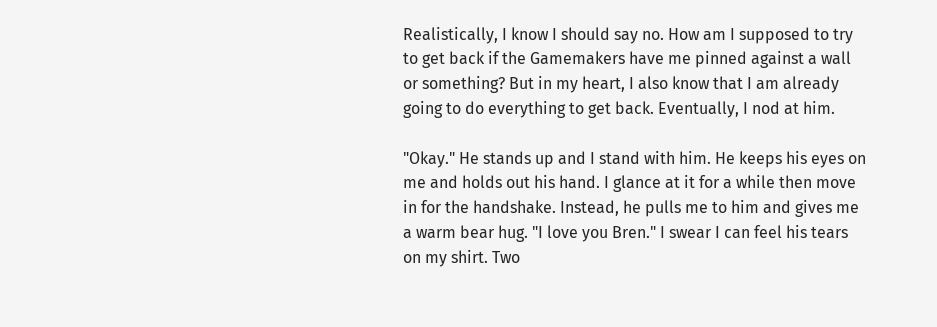Realistically, I know I should say no. How am I supposed to try to get back if the Gamemakers have me pinned against a wall or something? But in my heart, I also know that I am already going to do everything to get back. Eventually, I nod at him.

"Okay." He stands up and I stand with him. He keeps his eyes on me and holds out his hand. I glance at it for a while then move in for the handshake. Instead, he pulls me to him and gives me a warm bear hug. "I love you Bren." I swear I can feel his tears on my shirt. Two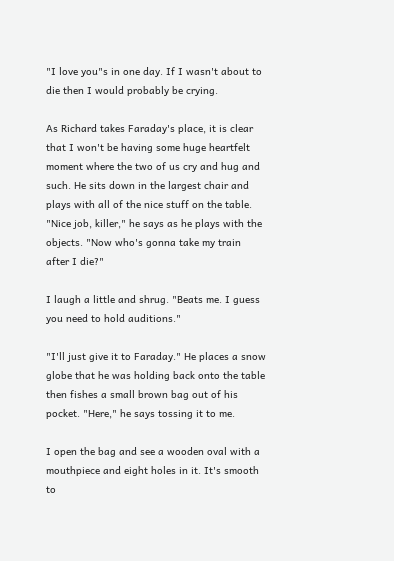"I love you"s in one day. If I wasn't about to die then I would probably be crying.

As Richard takes Faraday's place, it is clear that I won't be having some huge heartfelt moment where the two of us cry and hug and such. He sits down in the largest chair and plays with all of the nice stuff on the table. "Nice job, killer," he says as he plays with the objects. "Now who's gonna take my train after I die?"

I laugh a little and shrug. "Beats me. I guess you need to hold auditions."

"I'll just give it to Faraday." He places a snow globe that he was holding back onto the table then fishes a small brown bag out of his pocket. "Here," he says tossing it to me.

I open the bag and see a wooden oval with a mouthpiece and eight holes in it. It's smooth to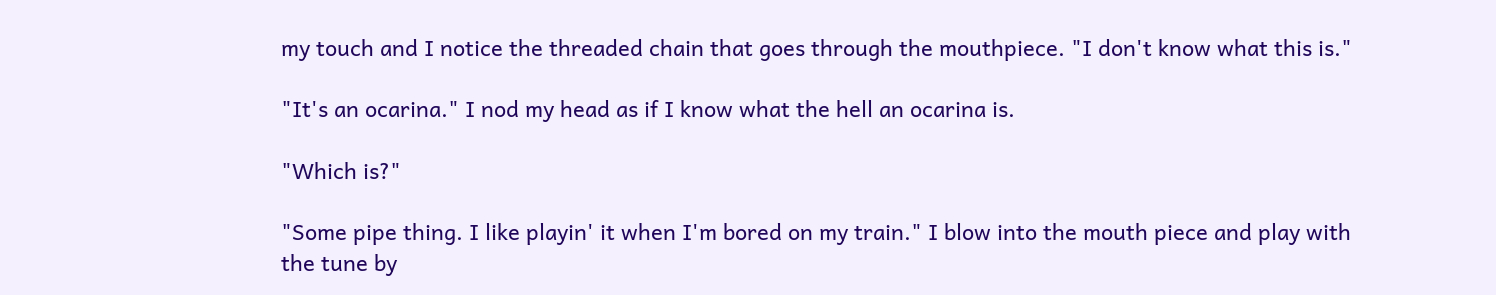my touch and I notice the threaded chain that goes through the mouthpiece. "I don't know what this is."

"It's an ocarina." I nod my head as if I know what the hell an ocarina is.

"Which is?"

"Some pipe thing. I like playin' it when I'm bored on my train." I blow into the mouth piece and play with the tune by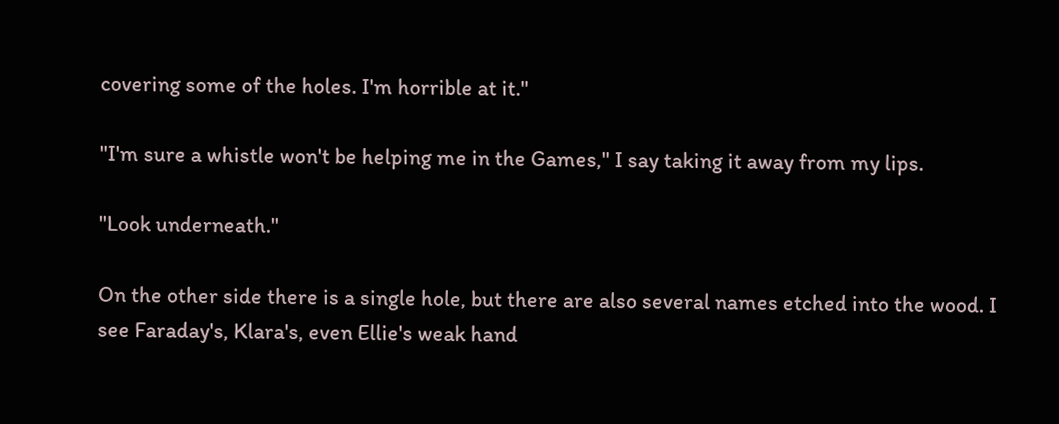covering some of the holes. I'm horrible at it."

"I'm sure a whistle won't be helping me in the Games," I say taking it away from my lips.

"Look underneath."

On the other side there is a single hole, but there are also several names etched into the wood. I see Faraday's, Klara's, even Ellie's weak hand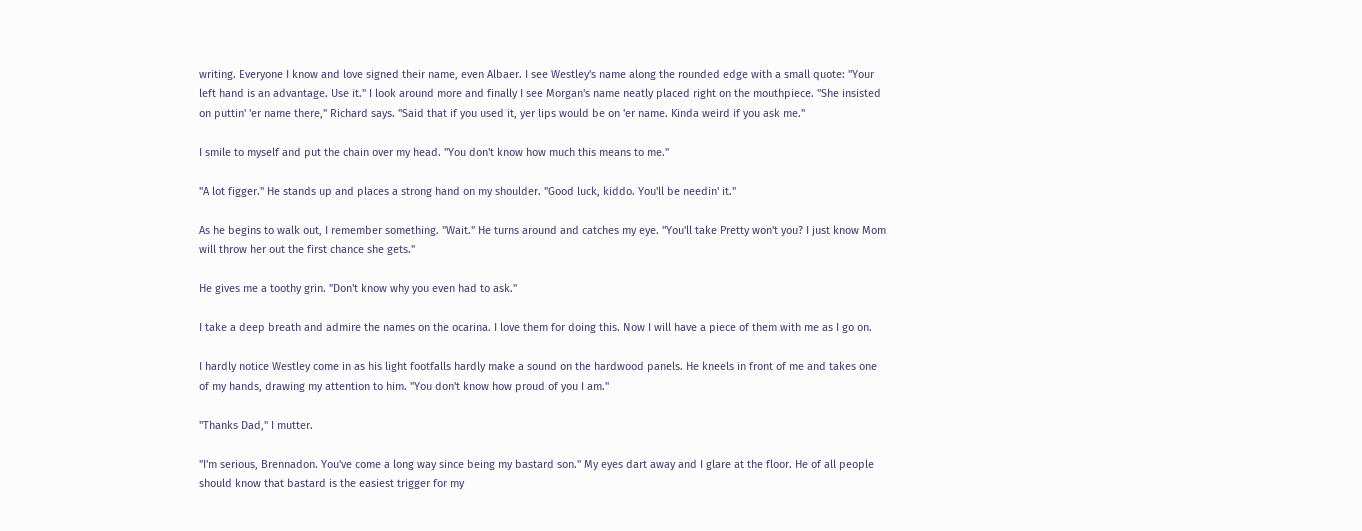writing. Everyone I know and love signed their name, even Albaer. I see Westley's name along the rounded edge with a small quote: "Your left hand is an advantage. Use it." I look around more and finally I see Morgan's name neatly placed right on the mouthpiece. "She insisted on puttin' 'er name there," Richard says. "Said that if you used it, yer lips would be on 'er name. Kinda weird if you ask me."

I smile to myself and put the chain over my head. "You don't know how much this means to me."

"A lot figger." He stands up and places a strong hand on my shoulder. "Good luck, kiddo. You'll be needin' it."

As he begins to walk out, I remember something. "Wait." He turns around and catches my eye. "You'll take Pretty won't you? I just know Mom will throw her out the first chance she gets."

He gives me a toothy grin. "Don't know why you even had to ask."

I take a deep breath and admire the names on the ocarina. I love them for doing this. Now I will have a piece of them with me as I go on.

I hardly notice Westley come in as his light footfalls hardly make a sound on the hardwood panels. He kneels in front of me and takes one of my hands, drawing my attention to him. "You don't know how proud of you I am."

"Thanks Dad," I mutter.

"I'm serious, Brennadon. You've come a long way since being my bastard son." My eyes dart away and I glare at the floor. He of all people should know that bastard is the easiest trigger for my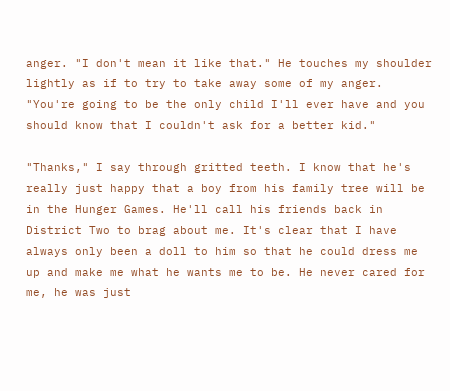anger. "I don't mean it like that." He touches my shoulder lightly as if to try to take away some of my anger. "You're going to be the only child I'll ever have and you should know that I couldn't ask for a better kid."

"Thanks," I say through gritted teeth. I know that he's really just happy that a boy from his family tree will be in the Hunger Games. He'll call his friends back in District Two to brag about me. It's clear that I have always only been a doll to him so that he could dress me up and make me what he wants me to be. He never cared for me, he was just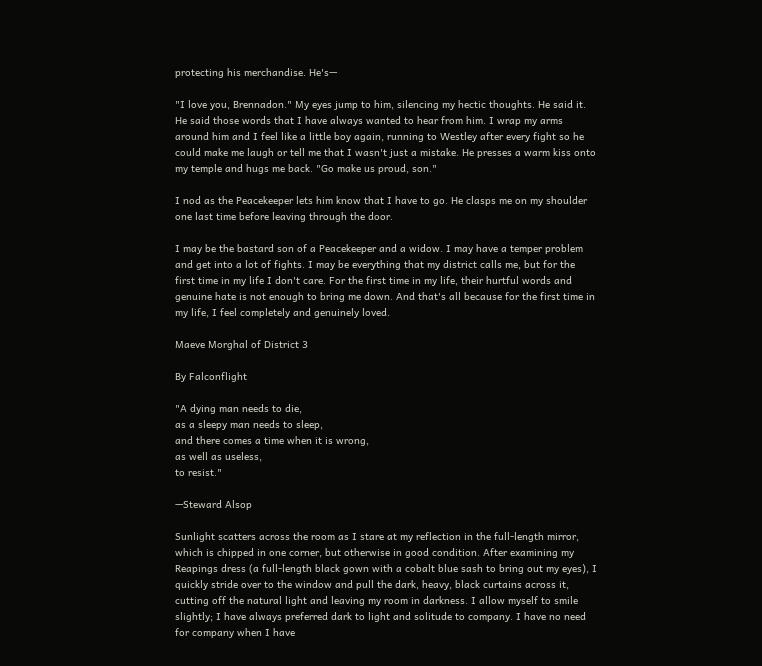protecting his merchandise. He's—

"I love you, Brennadon." My eyes jump to him, silencing my hectic thoughts. He said it. He said those words that I have always wanted to hear from him. I wrap my arms around him and I feel like a little boy again, running to Westley after every fight so he could make me laugh or tell me that I wasn't just a mistake. He presses a warm kiss onto my temple and hugs me back. "Go make us proud, son."

I nod as the Peacekeeper lets him know that I have to go. He clasps me on my shoulder one last time before leaving through the door.

I may be the bastard son of a Peacekeeper and a widow. I may have a temper problem and get into a lot of fights. I may be everything that my district calls me, but for the first time in my life I don't care. For the first time in my life, their hurtful words and genuine hate is not enough to bring me down. And that's all because for the first time in my life, I feel completely and genuinely loved.

Maeve Morghal of District 3

By Falconflight

"A dying man needs to die,
as a sleepy man needs to sleep,
and there comes a time when it is wrong,
as well as useless,
to resist."

—Steward Alsop

Sunlight scatters across the room as I stare at my reflection in the full-length mirror, which is chipped in one corner, but otherwise in good condition. After examining my Reapings dress (a full-length black gown with a cobalt blue sash to bring out my eyes), I quickly stride over to the window and pull the dark, heavy, black curtains across it, cutting off the natural light and leaving my room in darkness. I allow myself to smile slightly; I have always preferred dark to light and solitude to company. I have no need for company when I have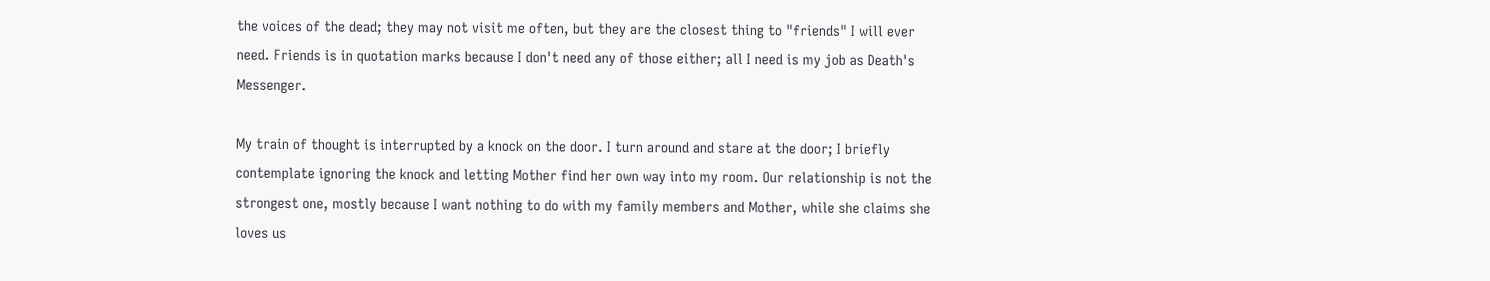the voices of the dead; they may not visit me often, but they are the closest thing to "friends" I will ever need. Friends is in quotation marks because I don't need any of those either; all I need is my job as Death's Messenger.

My train of thought is interrupted by a knock on the door. I turn around and stare at the door; I briefly contemplate ignoring the knock and letting Mother find her own way into my room. Our relationship is not the strongest one, mostly because I want nothing to do with my family members and Mother, while she claims she loves us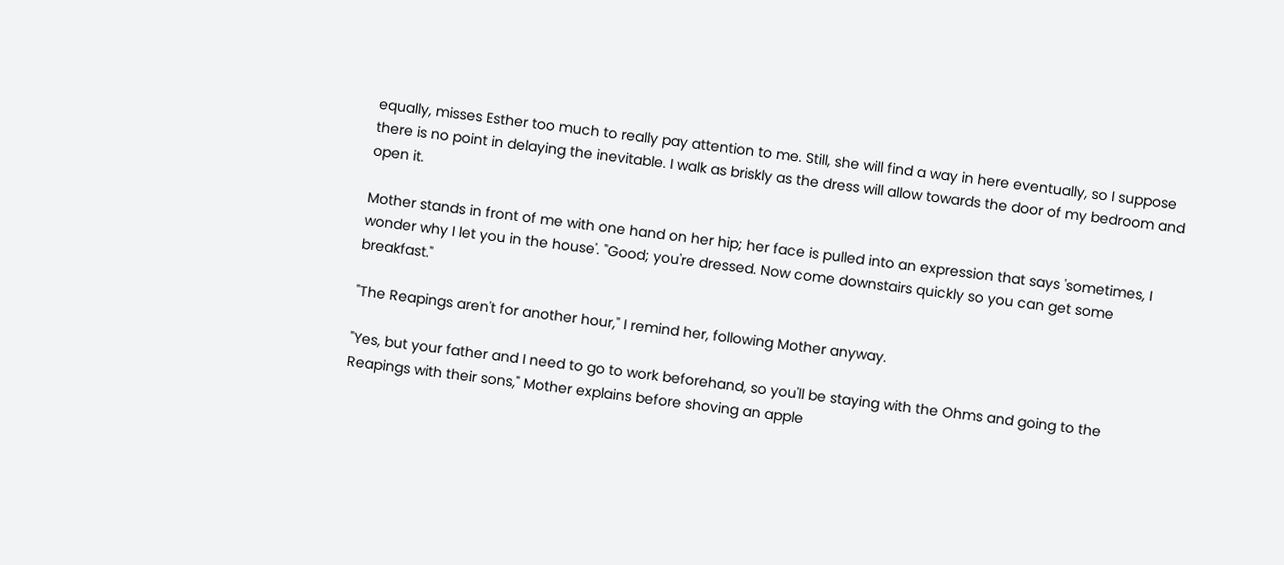equally, misses Esther too much to really pay attention to me. Still, she will find a way in here eventually, so I suppose there is no point in delaying the inevitable. I walk as briskly as the dress will allow towards the door of my bedroom and open it.

Mother stands in front of me with one hand on her hip; her face is pulled into an expression that says 'sometimes, I wonder why I let you in the house'. "Good; you're dressed. Now come downstairs quickly so you can get some breakfast."

"The Reapings aren't for another hour," I remind her, following Mother anyway.

"Yes, but your father and I need to go to work beforehand, so you'll be staying with the Ohms and going to the Reapings with their sons," Mother explains before shoving an apple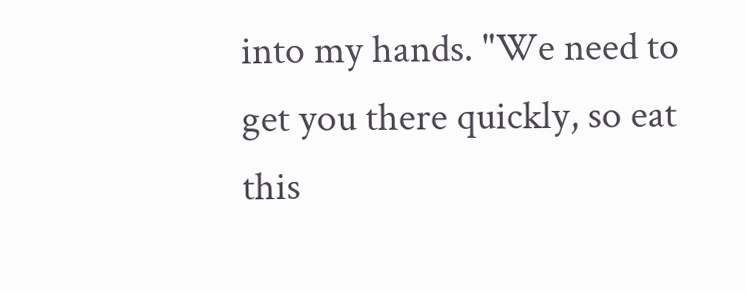into my hands. "We need to get you there quickly, so eat this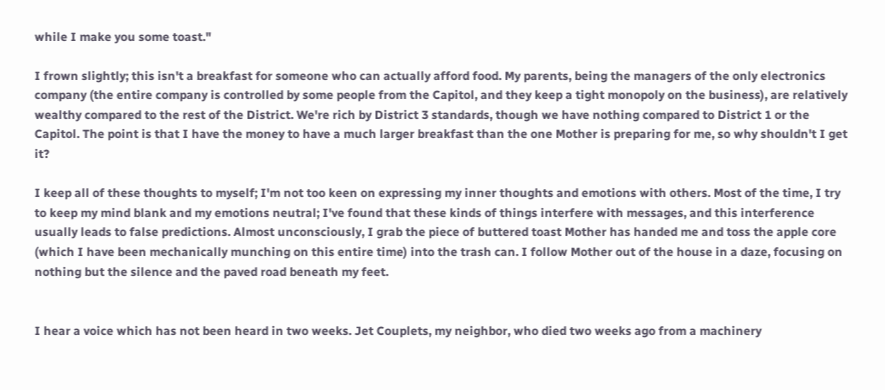while I make you some toast."

I frown slightly; this isn't a breakfast for someone who can actually afford food. My parents, being the managers of the only electronics company (the entire company is controlled by some people from the Capitol, and they keep a tight monopoly on the business), are relatively wealthy compared to the rest of the District. We're rich by District 3 standards, though we have nothing compared to District 1 or the Capitol. The point is that I have the money to have a much larger breakfast than the one Mother is preparing for me, so why shouldn't I get it?

I keep all of these thoughts to myself; I'm not too keen on expressing my inner thoughts and emotions with others. Most of the time, I try to keep my mind blank and my emotions neutral; I've found that these kinds of things interfere with messages, and this interference usually leads to false predictions. Almost unconsciously, I grab the piece of buttered toast Mother has handed me and toss the apple core (which I have been mechanically munching on this entire time) into the trash can. I follow Mother out of the house in a daze, focusing on nothing but the silence and the paved road beneath my feet.


I hear a voice which has not been heard in two weeks. Jet Couplets, my neighbor, who died two weeks ago from a machinery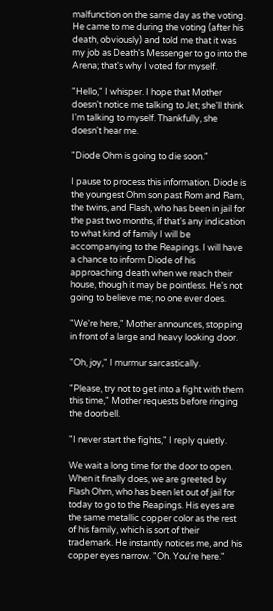malfunction on the same day as the voting. He came to me during the voting (after his death, obviously) and told me that it was my job as Death's Messenger to go into the Arena; that's why I voted for myself.

"Hello," I whisper. I hope that Mother doesn't notice me talking to Jet; she'll think I'm talking to myself. Thankfully, she doesn't hear me.

"Diode Ohm is going to die soon."

I pause to process this information. Diode is the youngest Ohm son past Rom and Ram, the twins, and Flash, who has been in jail for the past two months, if that's any indication to what kind of family I will be accompanying to the Reapings. I will have a chance to inform Diode of his approaching death when we reach their house, though it may be pointless. He's not going to believe me; no one ever does.

"We're here," Mother announces, stopping in front of a large and heavy looking door.

"Oh, joy," I murmur sarcastically.

"Please, try not to get into a fight with them this time," Mother requests before ringing the doorbell.

"I never start the fights," I reply quietly.

We wait a long time for the door to open. When it finally does, we are greeted by Flash Ohm, who has been let out of jail for today to go to the Reapings. His eyes are the same metallic copper color as the rest of his family, which is sort of their trademark. He instantly notices me, and his copper eyes narrow. "Oh. You're here."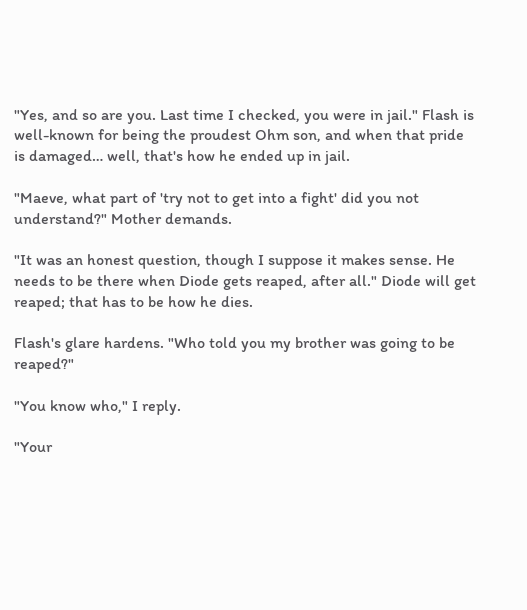"Yes, and so are you. Last time I checked, you were in jail." Flash is well-known for being the proudest Ohm son, and when that pride is damaged… well, that's how he ended up in jail.

"Maeve, what part of 'try not to get into a fight' did you not understand?" Mother demands.

"It was an honest question, though I suppose it makes sense. He needs to be there when Diode gets reaped, after all." Diode will get reaped; that has to be how he dies.

Flash's glare hardens. "Who told you my brother was going to be reaped?"

"You know who," I reply.

"Your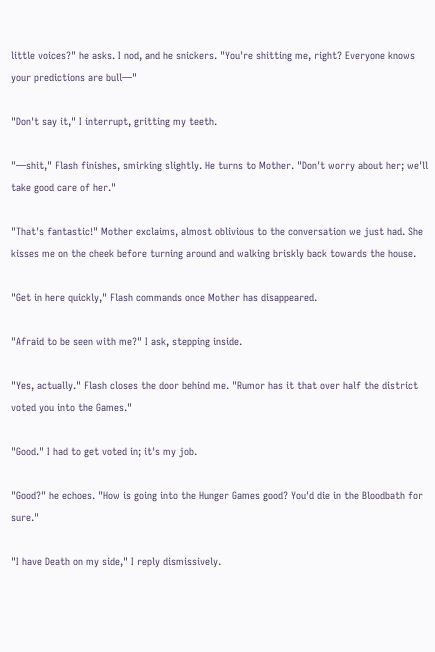little voices?" he asks. I nod, and he snickers. "You're shitting me, right? Everyone knows your predictions are bull—"

"Don't say it," I interrupt, gritting my teeth.

"—shit," Flash finishes, smirking slightly. He turns to Mother. "Don't worry about her; we'll take good care of her."

"That's fantastic!" Mother exclaims, almost oblivious to the conversation we just had. She kisses me on the cheek before turning around and walking briskly back towards the house.

"Get in here quickly," Flash commands once Mother has disappeared.

"Afraid to be seen with me?" I ask, stepping inside.

"Yes, actually." Flash closes the door behind me. "Rumor has it that over half the district voted you into the Games."

"Good." I had to get voted in; it's my job.

"Good?" he echoes. "How is going into the Hunger Games good? You'd die in the Bloodbath for sure."

"I have Death on my side," I reply dismissively.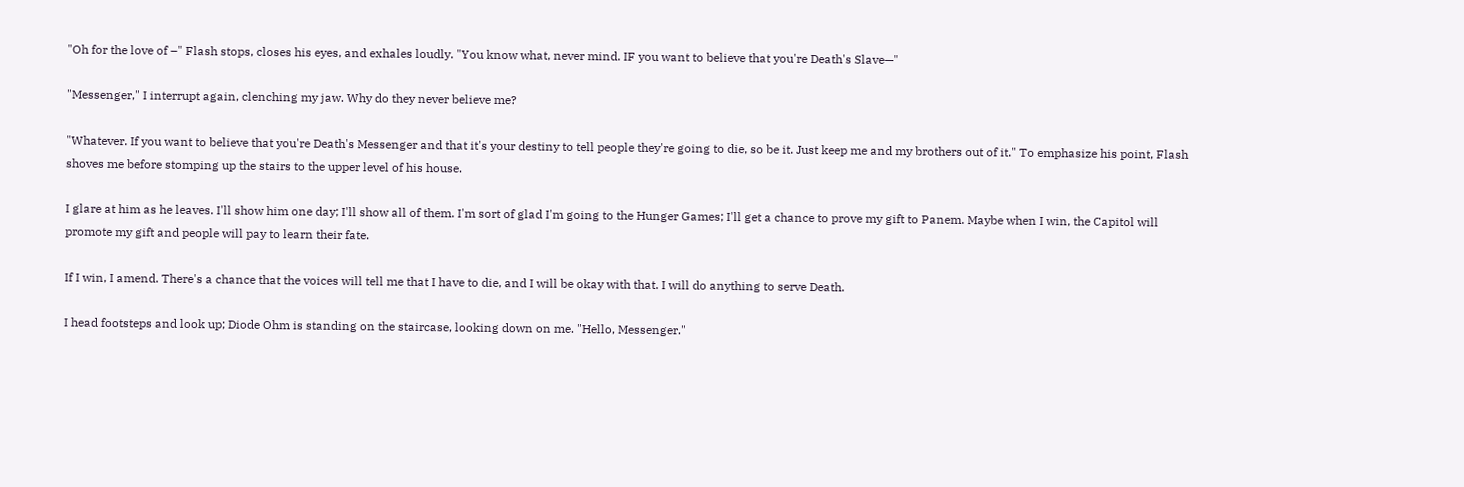"Oh for the love of –" Flash stops, closes his eyes, and exhales loudly. "You know what, never mind. IF you want to believe that you're Death's Slave—"

"Messenger," I interrupt again, clenching my jaw. Why do they never believe me?

"Whatever. If you want to believe that you're Death's Messenger and that it's your destiny to tell people they're going to die, so be it. Just keep me and my brothers out of it." To emphasize his point, Flash shoves me before stomping up the stairs to the upper level of his house.

I glare at him as he leaves. I'll show him one day; I'll show all of them. I'm sort of glad I'm going to the Hunger Games; I'll get a chance to prove my gift to Panem. Maybe when I win, the Capitol will promote my gift and people will pay to learn their fate.

If I win, I amend. There's a chance that the voices will tell me that I have to die, and I will be okay with that. I will do anything to serve Death.

I head footsteps and look up; Diode Ohm is standing on the staircase, looking down on me. "Hello, Messenger."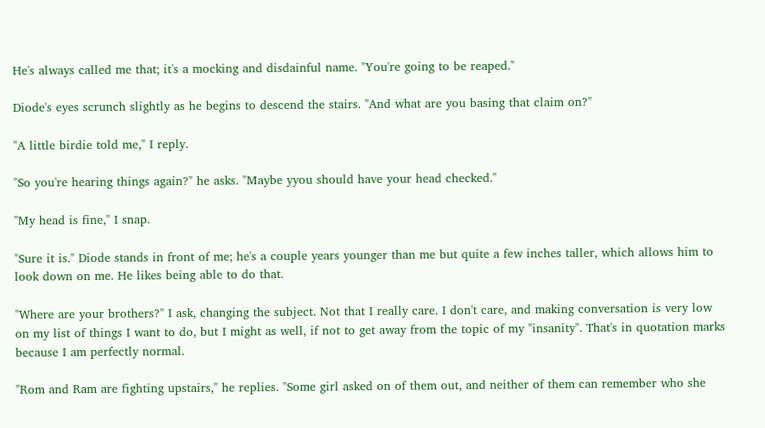He's always called me that; it's a mocking and disdainful name. "You're going to be reaped."

Diode's eyes scrunch slightly as he begins to descend the stairs. "And what are you basing that claim on?"

"A little birdie told me," I reply.

"So you're hearing things again?" he asks. "Maybe yyou should have your head checked."

"My head is fine," I snap.

"Sure it is." Diode stands in front of me; he's a couple years younger than me but quite a few inches taller, which allows him to look down on me. He likes being able to do that.

"Where are your brothers?" I ask, changing the subject. Not that I really care. I don't care, and making conversation is very low on my list of things I want to do, but I might as well, if not to get away from the topic of my "insanity". That's in quotation marks because I am perfectly normal.

"Rom and Ram are fighting upstairs," he replies. "Some girl asked on of them out, and neither of them can remember who she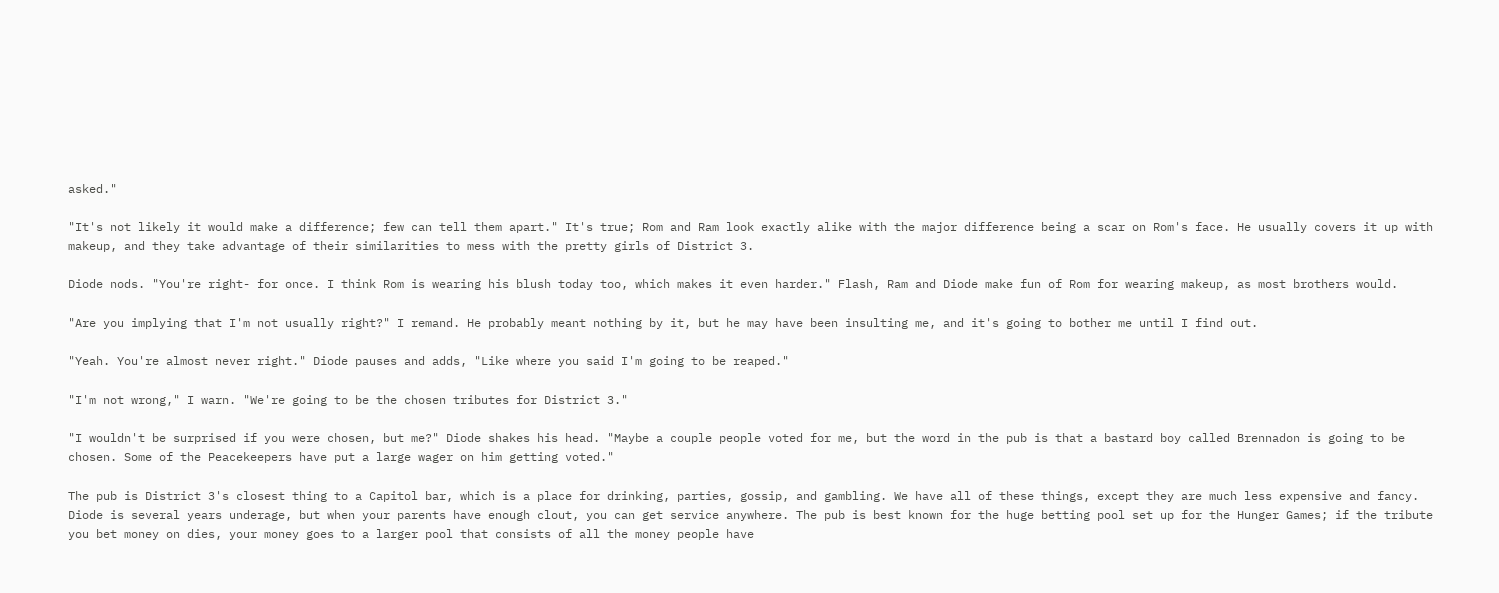asked."

"It's not likely it would make a difference; few can tell them apart." It's true; Rom and Ram look exactly alike with the major difference being a scar on Rom's face. He usually covers it up with makeup, and they take advantage of their similarities to mess with the pretty girls of District 3.

Diode nods. "You're right- for once. I think Rom is wearing his blush today too, which makes it even harder." Flash, Ram and Diode make fun of Rom for wearing makeup, as most brothers would.

"Are you implying that I'm not usually right?" I remand. He probably meant nothing by it, but he may have been insulting me, and it's going to bother me until I find out.

"Yeah. You're almost never right." Diode pauses and adds, "Like where you said I'm going to be reaped."

"I'm not wrong," I warn. "We're going to be the chosen tributes for District 3."

"I wouldn't be surprised if you were chosen, but me?" Diode shakes his head. "Maybe a couple people voted for me, but the word in the pub is that a bastard boy called Brennadon is going to be chosen. Some of the Peacekeepers have put a large wager on him getting voted."

The pub is District 3's closest thing to a Capitol bar, which is a place for drinking, parties, gossip, and gambling. We have all of these things, except they are much less expensive and fancy. Diode is several years underage, but when your parents have enough clout, you can get service anywhere. The pub is best known for the huge betting pool set up for the Hunger Games; if the tribute you bet money on dies, your money goes to a larger pool that consists of all the money people have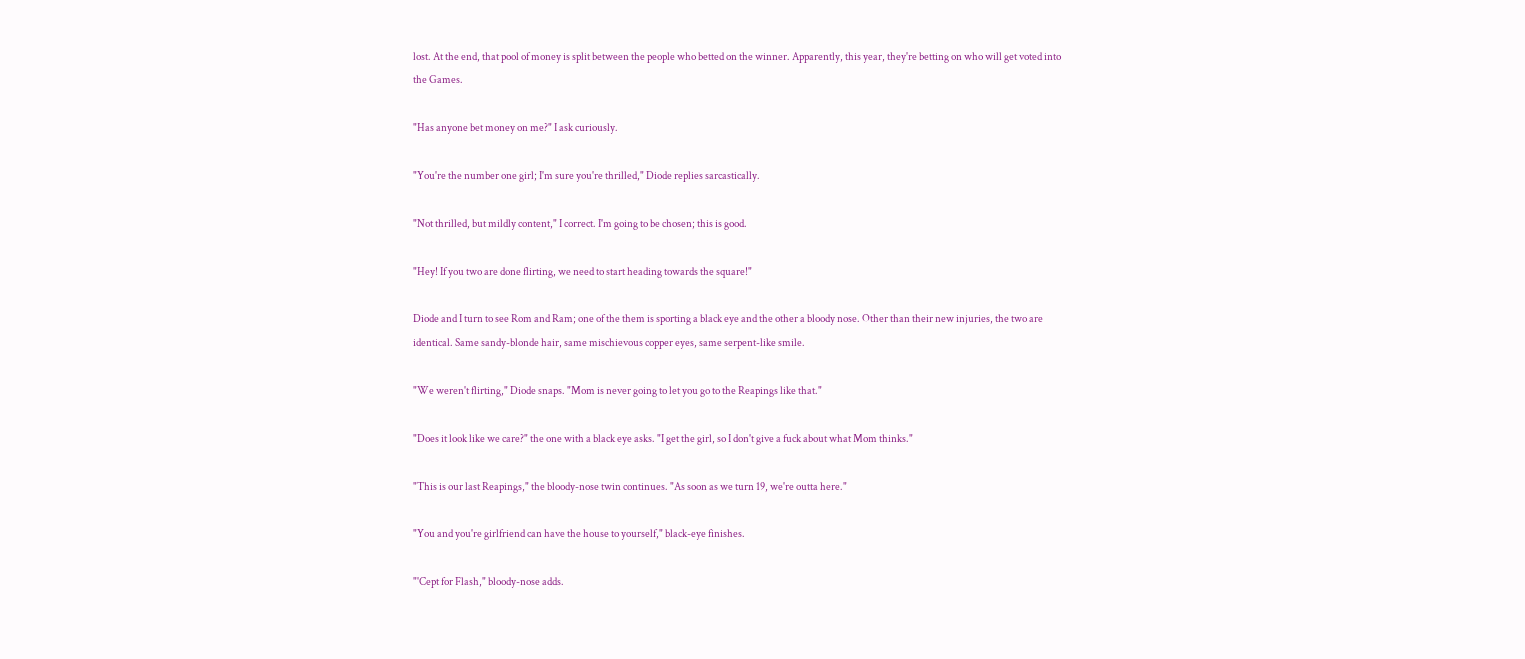lost. At the end, that pool of money is split between the people who betted on the winner. Apparently, this year, they're betting on who will get voted into the Games.

"Has anyone bet money on me?" I ask curiously.

"You're the number one girl; I'm sure you're thrilled," Diode replies sarcastically.

"Not thrilled, but mildly content," I correct. I'm going to be chosen; this is good.

"Hey! If you two are done flirting, we need to start heading towards the square!"

Diode and I turn to see Rom and Ram; one of the them is sporting a black eye and the other a bloody nose. Other than their new injuries, the two are identical. Same sandy-blonde hair, same mischievous copper eyes, same serpent-like smile.

"We weren't flirting," Diode snaps. "Mom is never going to let you go to the Reapings like that."

"Does it look like we care?" the one with a black eye asks. "I get the girl, so I don't give a fuck about what Mom thinks."

"This is our last Reapings," the bloody-nose twin continues. "As soon as we turn 19, we're outta here."

"You and you're girlfriend can have the house to yourself," black-eye finishes.

"'Cept for Flash," bloody-nose adds.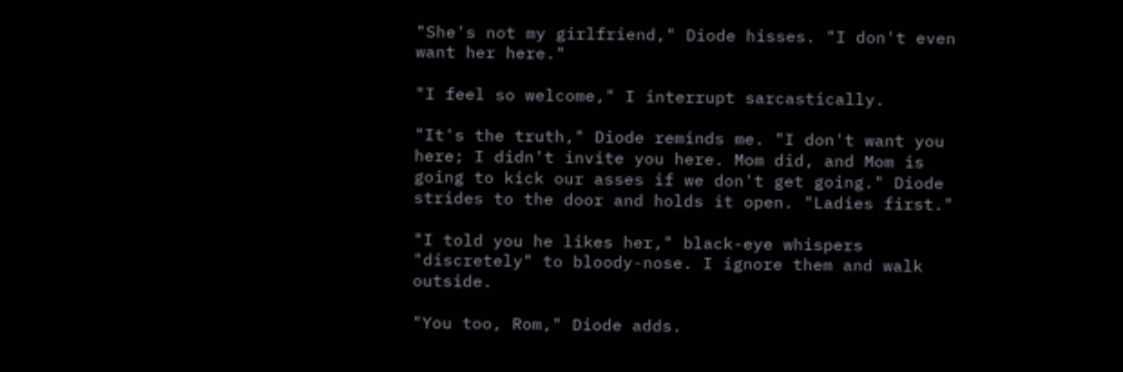"She's not my girlfriend," Diode hisses. "I don't even want her here."

"I feel so welcome," I interrupt sarcastically.

"It's the truth," Diode reminds me. "I don't want you here; I didn't invite you here. Mom did, and Mom is going to kick our asses if we don't get going." Diode strides to the door and holds it open. "Ladies first."

"I told you he likes her," black-eye whispers "discretely" to bloody-nose. I ignore them and walk outside.

"You too, Rom," Diode adds.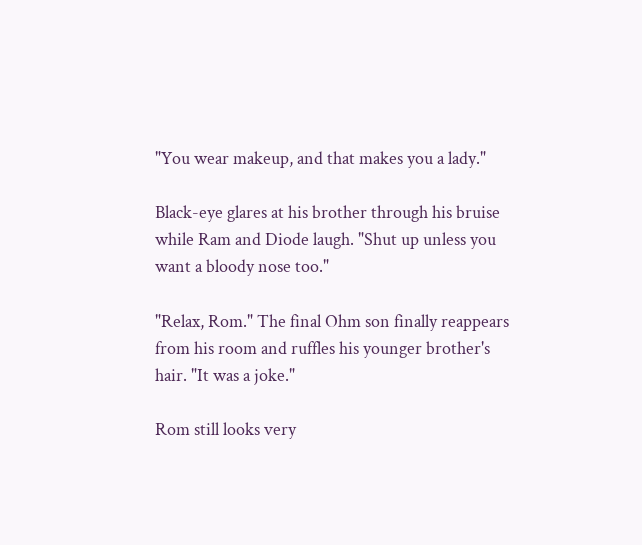"You wear makeup, and that makes you a lady."

Black-eye glares at his brother through his bruise while Ram and Diode laugh. "Shut up unless you want a bloody nose too."

"Relax, Rom." The final Ohm son finally reappears from his room and ruffles his younger brother's hair. "It was a joke."

Rom still looks very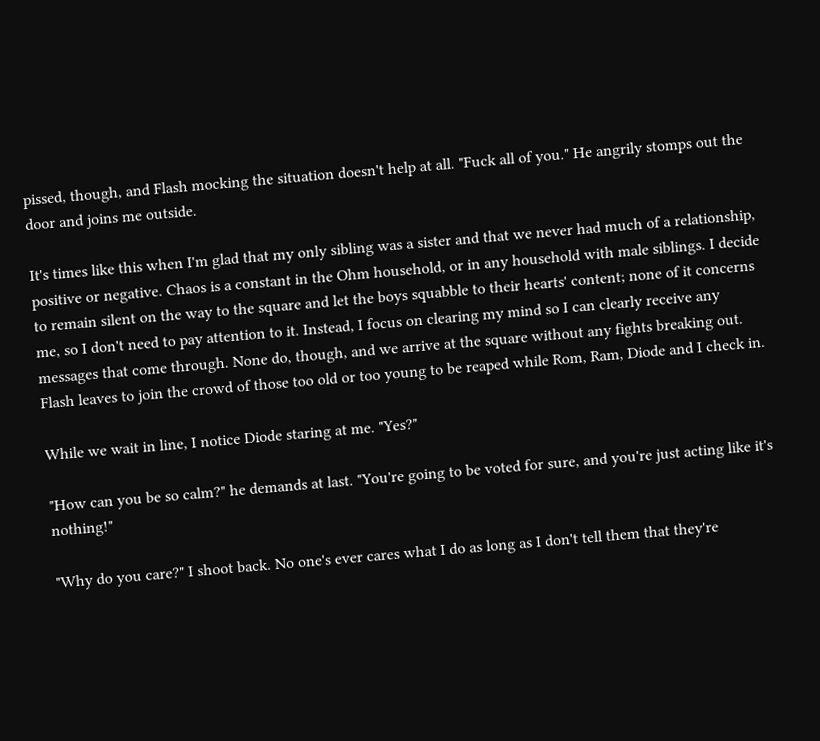pissed, though, and Flash mocking the situation doesn't help at all. "Fuck all of you." He angrily stomps out the door and joins me outside.

It's times like this when I'm glad that my only sibling was a sister and that we never had much of a relationship, positive or negative. Chaos is a constant in the Ohm household, or in any household with male siblings. I decide to remain silent on the way to the square and let the boys squabble to their hearts' content; none of it concerns me, so I don't need to pay attention to it. Instead, I focus on clearing my mind so I can clearly receive any messages that come through. None do, though, and we arrive at the square without any fights breaking out. Flash leaves to join the crowd of those too old or too young to be reaped while Rom, Ram, Diode and I check in.

While we wait in line, I notice Diode staring at me. "Yes?"

"How can you be so calm?" he demands at last. "You're going to be voted for sure, and you're just acting like it's nothing!"

"Why do you care?" I shoot back. No one's ever cares what I do as long as I don't tell them that they're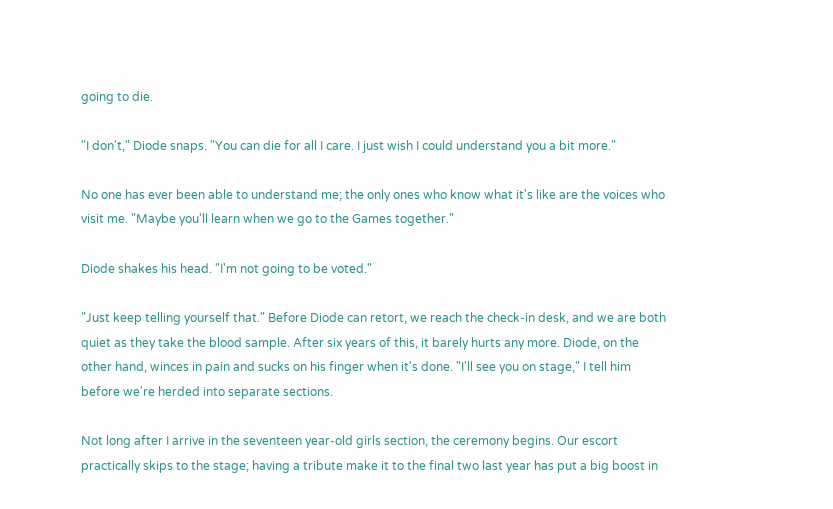going to die.

"I don't," Diode snaps. "You can die for all I care. I just wish I could understand you a bit more."

No one has ever been able to understand me; the only ones who know what it's like are the voices who visit me. "Maybe you'll learn when we go to the Games together."

Diode shakes his head. "I'm not going to be voted."

"Just keep telling yourself that." Before Diode can retort, we reach the check-in desk, and we are both quiet as they take the blood sample. After six years of this, it barely hurts any more. Diode, on the other hand, winces in pain and sucks on his finger when it's done. "I'll see you on stage," I tell him before we're herded into separate sections.

Not long after I arrive in the seventeen year-old girls section, the ceremony begins. Our escort practically skips to the stage; having a tribute make it to the final two last year has put a big boost in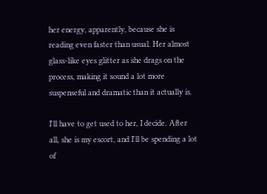her energy, apparently, because she is reading even faster than usual. Her almost glass-like eyes glitter as she drags on the process, making it sound a lot more suspenseful and dramatic than it actually is.

I'll have to get used to her, I decide. After all, she is my escort, and I'll be spending a lot of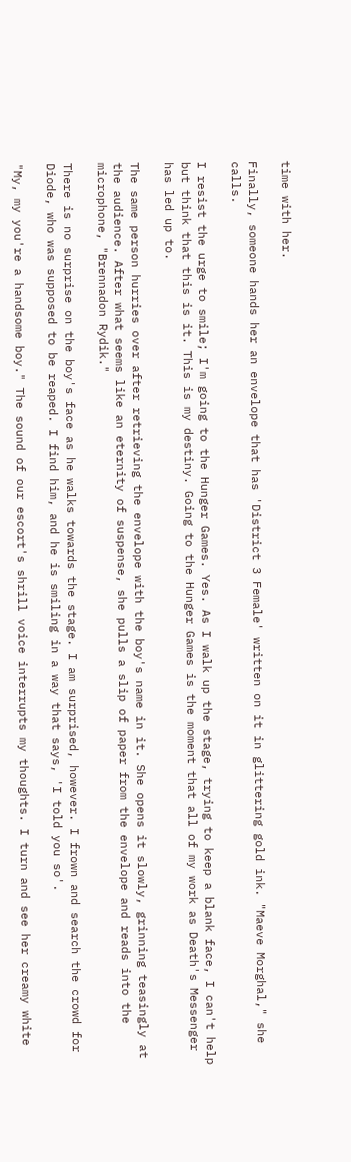time with her.

Finally, someone hands her an envelope that has 'District 3 Female' written on it in glittering gold ink. "Maeve Morghal," she calls.

I resist the urge to smile; I'm going to the Hunger Games. Yes. As I walk up the stage, trying to keep a blank face, I can't help but think that this is it. This is my destiny. Going to the Hunger Games is the moment that all of my work as Death's Messenger has led up to.

The same person hurries over after retrieving the envelope with the boy's name in it. She opens it slowly, grinning teasingly at the audience. After what seems like an eternity of suspense, she pulls a slip of paper from the envelope and reads into the microphone, "Brennadon Rydik."

There is no surprise on the boy's face as he walks towards the stage. I am surprised, however. I frown and search the crowd for Diode, who was supposed to be reaped. I find him, and he is smiling in a way that says, 'I told you so'.

"My, my you're a handsome boy." The sound of our escort's shrill voice interrupts my thoughts. I turn and see her creamy white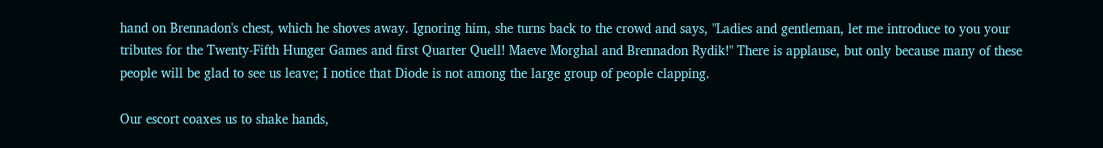hand on Brennadon's chest, which he shoves away. Ignoring him, she turns back to the crowd and says, "Ladies and gentleman, let me introduce to you your tributes for the Twenty-Fifth Hunger Games and first Quarter Quell! Maeve Morghal and Brennadon Rydik!" There is applause, but only because many of these people will be glad to see us leave; I notice that Diode is not among the large group of people clapping.

Our escort coaxes us to shake hands,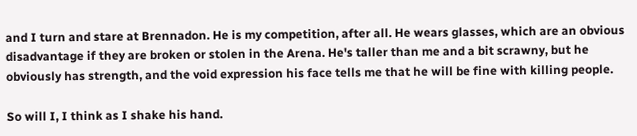and I turn and stare at Brennadon. He is my competition, after all. He wears glasses, which are an obvious disadvantage if they are broken or stolen in the Arena. He's taller than me and a bit scrawny, but he obviously has strength, and the void expression his face tells me that he will be fine with killing people.

So will I, I think as I shake his hand.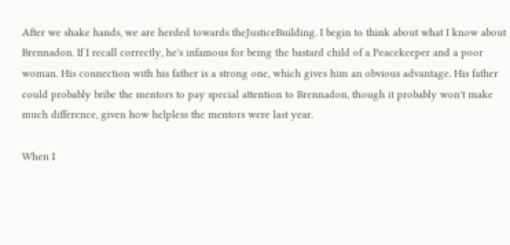After we shake hands, we are herded towards theJusticeBuilding. I begin to think about what I know about Brennadon. If I recall correctly, he's infamous for being the bastard child of a Peacekeeper and a poor woman. His connection with his father is a strong one, which gives him an obvious advantage. His father could probably bribe the mentors to pay special attention to Brennadon, though it probably won't make much difference, given how helpless the mentors were last year.

When I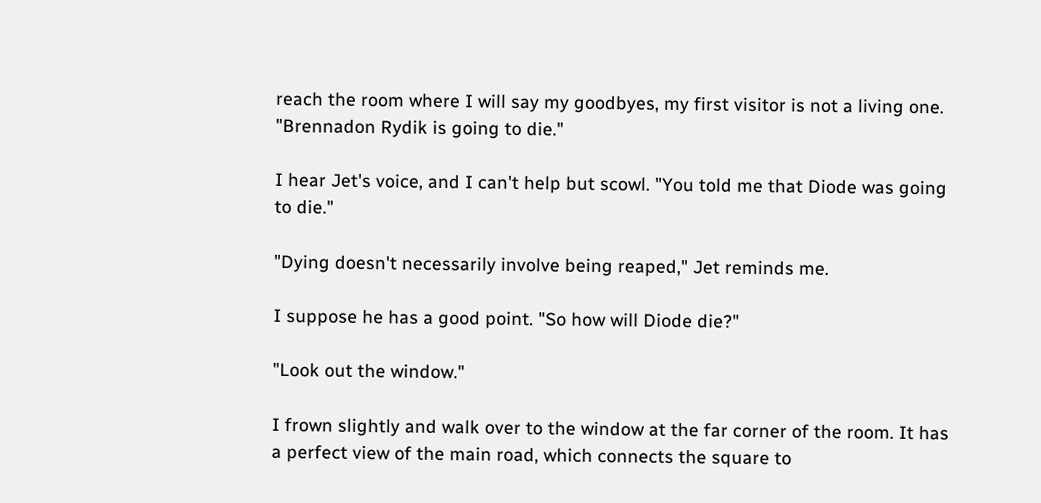reach the room where I will say my goodbyes, my first visitor is not a living one. "Brennadon Rydik is going to die."

I hear Jet's voice, and I can't help but scowl. "You told me that Diode was going to die."

"Dying doesn't necessarily involve being reaped," Jet reminds me.

I suppose he has a good point. "So how will Diode die?"

"Look out the window."

I frown slightly and walk over to the window at the far corner of the room. It has a perfect view of the main road, which connects the square to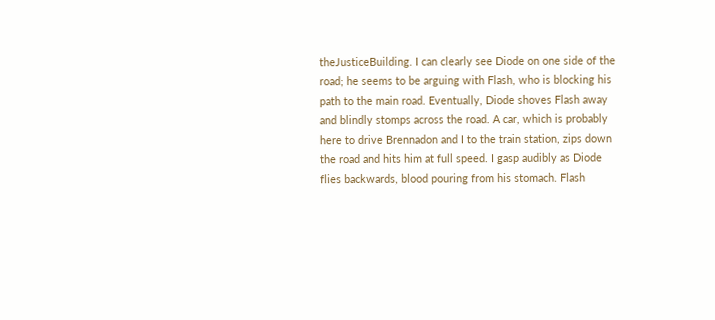theJusticeBuilding. I can clearly see Diode on one side of the road; he seems to be arguing with Flash, who is blocking his path to the main road. Eventually, Diode shoves Flash away and blindly stomps across the road. A car, which is probably here to drive Brennadon and I to the train station, zips down the road and hits him at full speed. I gasp audibly as Diode flies backwards, blood pouring from his stomach. Flash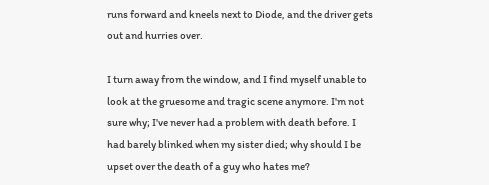runs forward and kneels next to Diode, and the driver gets out and hurries over.

I turn away from the window, and I find myself unable to look at the gruesome and tragic scene anymore. I'm not sure why; I've never had a problem with death before. I had barely blinked when my sister died; why should I be upset over the death of a guy who hates me?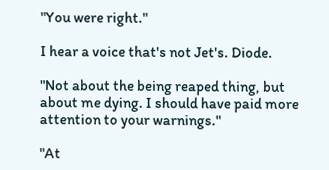"You were right."

I hear a voice that's not Jet's. Diode.

"Not about the being reaped thing, but about me dying. I should have paid more attention to your warnings."

"At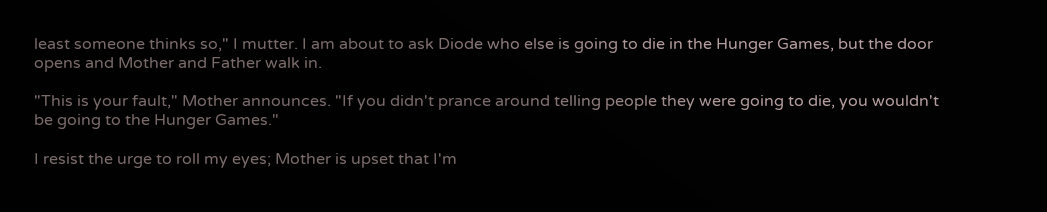least someone thinks so," I mutter. I am about to ask Diode who else is going to die in the Hunger Games, but the door opens and Mother and Father walk in.

"This is your fault," Mother announces. "If you didn't prance around telling people they were going to die, you wouldn't be going to the Hunger Games."

I resist the urge to roll my eyes; Mother is upset that I'm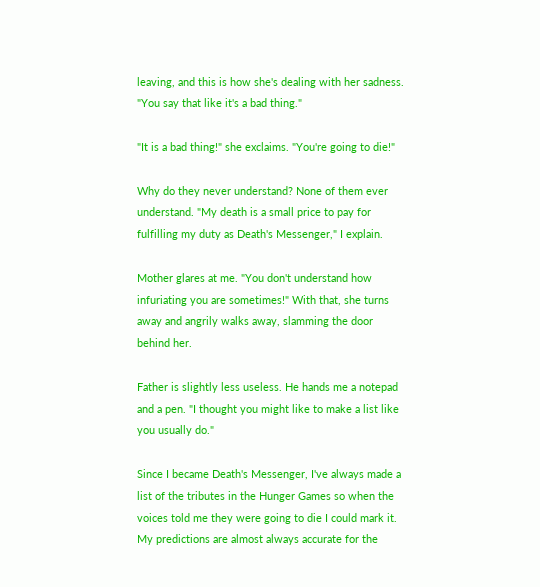leaving, and this is how she's dealing with her sadness. "You say that like it's a bad thing."

"It is a bad thing!" she exclaims. "You're going to die!"

Why do they never understand? None of them ever understand. "My death is a small price to pay for fulfilling my duty as Death's Messenger," I explain.

Mother glares at me. "You don't understand how infuriating you are sometimes!" With that, she turns away and angrily walks away, slamming the door behind her.

Father is slightly less useless. He hands me a notepad and a pen. "I thought you might like to make a list like you usually do."

Since I became Death's Messenger, I've always made a list of the tributes in the Hunger Games so when the voices told me they were going to die I could mark it. My predictions are almost always accurate for the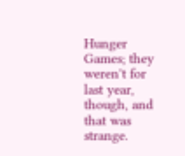Hunger Games; they weren't for last year, though, and that was strange.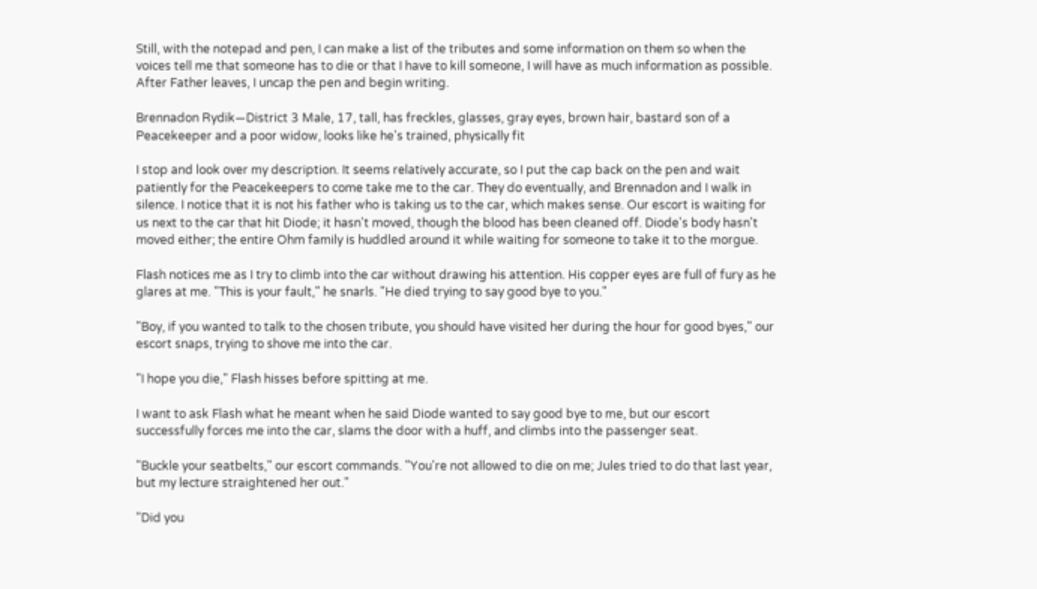Still, with the notepad and pen, I can make a list of the tributes and some information on them so when the voices tell me that someone has to die or that I have to kill someone, I will have as much information as possible. After Father leaves, I uncap the pen and begin writing.

Brennadon Rydik—District 3 Male, 17, tall, has freckles, glasses, gray eyes, brown hair, bastard son of a Peacekeeper and a poor widow, looks like he's trained, physically fit

I stop and look over my description. It seems relatively accurate, so I put the cap back on the pen and wait patiently for the Peacekeepers to come take me to the car. They do eventually, and Brennadon and I walk in silence. I notice that it is not his father who is taking us to the car, which makes sense. Our escort is waiting for us next to the car that hit Diode; it hasn't moved, though the blood has been cleaned off. Diode's body hasn't moved either; the entire Ohm family is huddled around it while waiting for someone to take it to the morgue.

Flash notices me as I try to climb into the car without drawing his attention. His copper eyes are full of fury as he glares at me. "This is your fault," he snarls. "He died trying to say good bye to you."

"Boy, if you wanted to talk to the chosen tribute, you should have visited her during the hour for good byes," our escort snaps, trying to shove me into the car.

"I hope you die," Flash hisses before spitting at me.

I want to ask Flash what he meant when he said Diode wanted to say good bye to me, but our escort successfully forces me into the car, slams the door with a huff, and climbs into the passenger seat.

"Buckle your seatbelts," our escort commands. "You're not allowed to die on me; Jules tried to do that last year, but my lecture straightened her out."

"Did you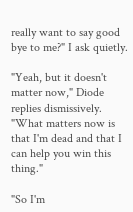really want to say good bye to me?" I ask quietly.

"Yeah, but it doesn't matter now," Diode replies dismissively. "What matters now is that I'm dead and that I can help you win this thing."

"So I'm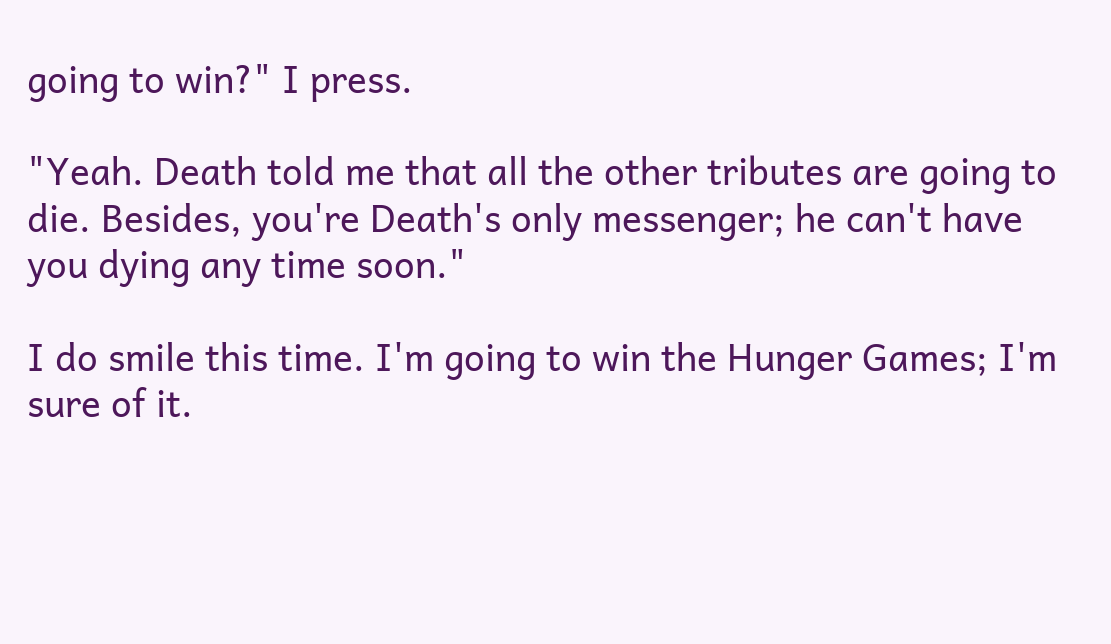going to win?" I press.

"Yeah. Death told me that all the other tributes are going to die. Besides, you're Death's only messenger; he can't have you dying any time soon."

I do smile this time. I'm going to win the Hunger Games; I'm sure of it.